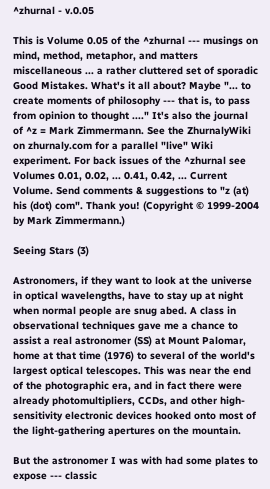^zhurnal - v.0.05

This is Volume 0.05 of the ^zhurnal --- musings on mind, method, metaphor, and matters miscellaneous ... a rather cluttered set of sporadic Good Mistakes. What's it all about? Maybe "... to create moments of philosophy --- that is, to pass from opinion to thought ...." It's also the journal of ^z = Mark Zimmermann. See the ZhurnalyWiki on zhurnaly.com for a parallel "live" Wiki experiment. For back issues of the ^zhurnal see Volumes 0.01, 0.02, ... 0.41, 0.42, ... Current Volume. Send comments & suggestions to "z (at) his (dot) com". Thank you! (Copyright © 1999-2004 by Mark Zimmermann.)

Seeing Stars (3)

Astronomers, if they want to look at the universe in optical wavelengths, have to stay up at night when normal people are snug abed. A class in observational techniques gave me a chance to assist a real astronomer (SS) at Mount Palomar, home at that time (1976) to several of the world's largest optical telescopes. This was near the end of the photographic era, and in fact there were already photomultipliers, CCDs, and other high-sensitivity electronic devices hooked onto most of the light-gathering apertures on the mountain.

But the astronomer I was with had some plates to expose --- classic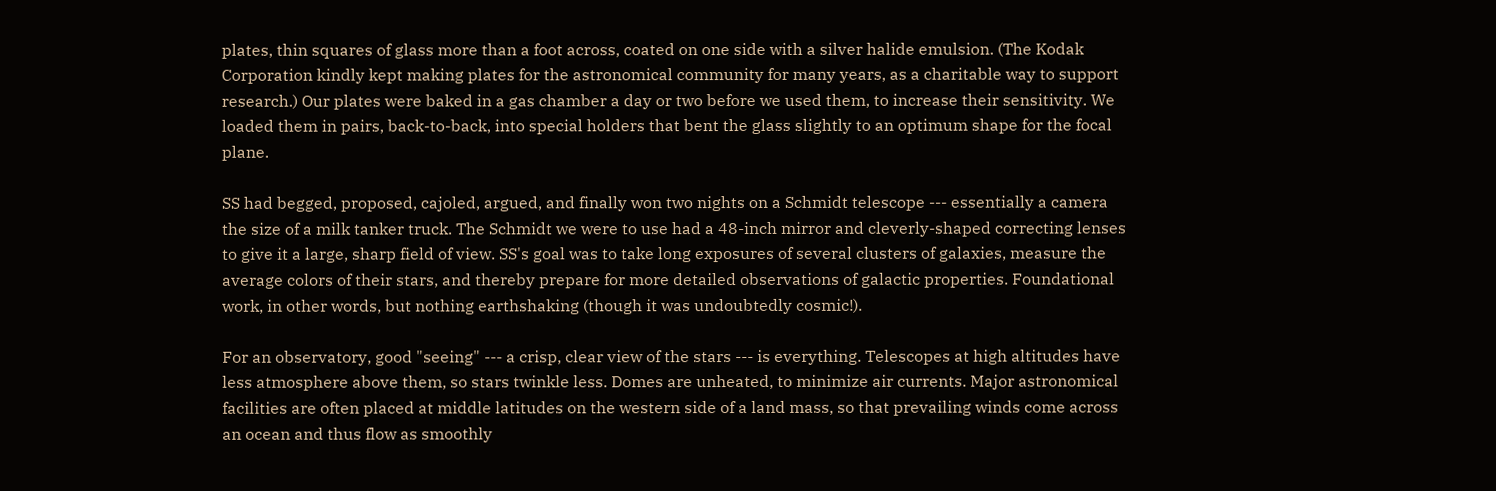plates, thin squares of glass more than a foot across, coated on one side with a silver halide emulsion. (The Kodak Corporation kindly kept making plates for the astronomical community for many years, as a charitable way to support research.) Our plates were baked in a gas chamber a day or two before we used them, to increase their sensitivity. We loaded them in pairs, back-to-back, into special holders that bent the glass slightly to an optimum shape for the focal plane.

SS had begged, proposed, cajoled, argued, and finally won two nights on a Schmidt telescope --- essentially a camera the size of a milk tanker truck. The Schmidt we were to use had a 48-inch mirror and cleverly-shaped correcting lenses to give it a large, sharp field of view. SS's goal was to take long exposures of several clusters of galaxies, measure the average colors of their stars, and thereby prepare for more detailed observations of galactic properties. Foundational work, in other words, but nothing earthshaking (though it was undoubtedly cosmic!).

For an observatory, good "seeing" --- a crisp, clear view of the stars --- is everything. Telescopes at high altitudes have less atmosphere above them, so stars twinkle less. Domes are unheated, to minimize air currents. Major astronomical facilities are often placed at middle latitudes on the western side of a land mass, so that prevailing winds come across an ocean and thus flow as smoothly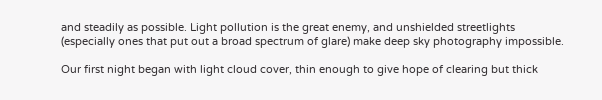and steadily as possible. Light pollution is the great enemy, and unshielded streetlights (especially ones that put out a broad spectrum of glare) make deep sky photography impossible.

Our first night began with light cloud cover, thin enough to give hope of clearing but thick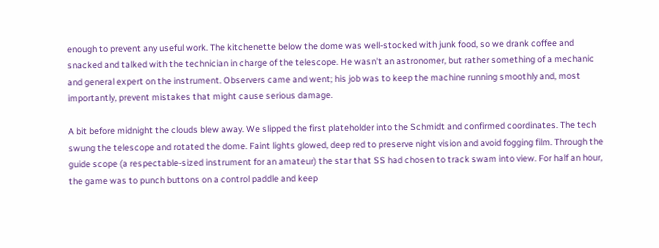enough to prevent any useful work. The kitchenette below the dome was well-stocked with junk food, so we drank coffee and snacked and talked with the technician in charge of the telescope. He wasn't an astronomer, but rather something of a mechanic and general expert on the instrument. Observers came and went; his job was to keep the machine running smoothly and, most importantly, prevent mistakes that might cause serious damage.

A bit before midnight the clouds blew away. We slipped the first plateholder into the Schmidt and confirmed coordinates. The tech swung the telescope and rotated the dome. Faint lights glowed, deep red to preserve night vision and avoid fogging film. Through the guide scope (a respectable-sized instrument for an amateur) the star that SS had chosen to track swam into view. For half an hour, the game was to punch buttons on a control paddle and keep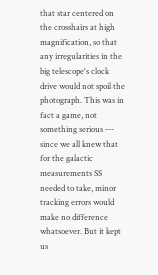that star centered on the crosshairs at high magnification, so that any irregularities in the big telescope's clock drive would not spoil the photograph. This was in fact a game, not something serious --- since we all knew that for the galactic measurements SS needed to take, minor tracking errors would make no difference whatsoever. But it kept us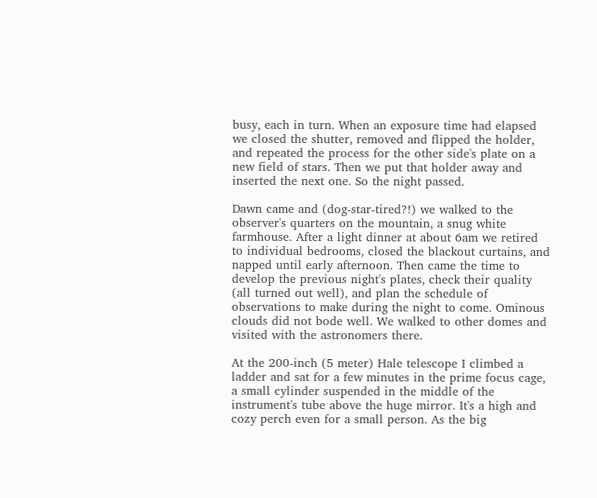busy, each in turn. When an exposure time had elapsed we closed the shutter, removed and flipped the holder, and repeated the process for the other side's plate on a new field of stars. Then we put that holder away and inserted the next one. So the night passed.

Dawn came and (dog-star-tired?!) we walked to the observer's quarters on the mountain, a snug white farmhouse. After a light dinner at about 6am we retired to individual bedrooms, closed the blackout curtains, and napped until early afternoon. Then came the time to develop the previous night's plates, check their quality (all turned out well), and plan the schedule of observations to make during the night to come. Ominous clouds did not bode well. We walked to other domes and visited with the astronomers there.

At the 200-inch (5 meter) Hale telescope I climbed a ladder and sat for a few minutes in the prime focus cage, a small cylinder suspended in the middle of the instrument's tube above the huge mirror. It's a high and cozy perch even for a small person. As the big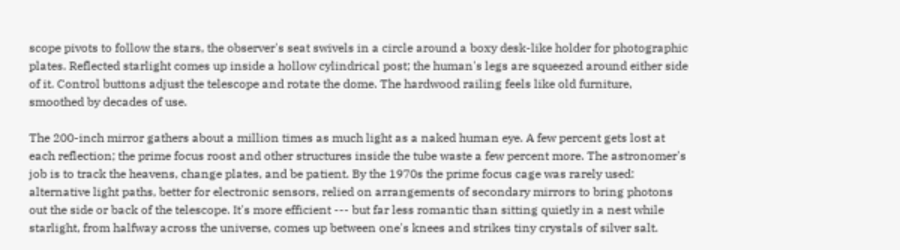scope pivots to follow the stars, the observer's seat swivels in a circle around a boxy desk-like holder for photographic plates. Reflected starlight comes up inside a hollow cylindrical post; the human's legs are squeezed around either side of it. Control buttons adjust the telescope and rotate the dome. The hardwood railing feels like old furniture, smoothed by decades of use.

The 200-inch mirror gathers about a million times as much light as a naked human eye. A few percent gets lost at each reflection; the prime focus roost and other structures inside the tube waste a few percent more. The astronomer's job is to track the heavens, change plates, and be patient. By the 1970s the prime focus cage was rarely used: alternative light paths, better for electronic sensors, relied on arrangements of secondary mirrors to bring photons out the side or back of the telescope. It's more efficient --- but far less romantic than sitting quietly in a nest while starlight, from halfway across the universe, comes up between one's knees and strikes tiny crystals of silver salt.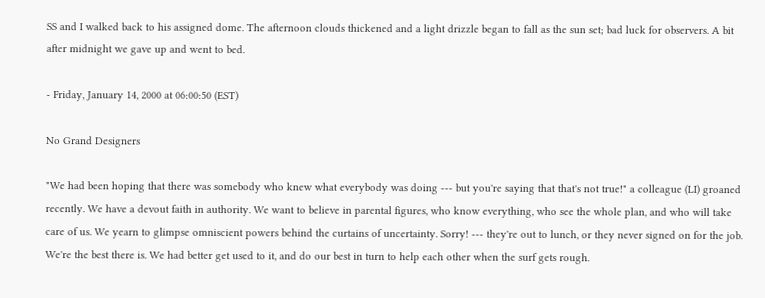SS and I walked back to his assigned dome. The afternoon clouds thickened and a light drizzle began to fall as the sun set; bad luck for observers. A bit after midnight we gave up and went to bed.

- Friday, January 14, 2000 at 06:00:50 (EST)

No Grand Designers

"We had been hoping that there was somebody who knew what everybody was doing --- but you're saying that that's not true!" a colleague (LI) groaned recently. We have a devout faith in authority. We want to believe in parental figures, who know everything, who see the whole plan, and who will take care of us. We yearn to glimpse omniscient powers behind the curtains of uncertainty. Sorry! --- they're out to lunch, or they never signed on for the job. We're the best there is. We had better get used to it, and do our best in turn to help each other when the surf gets rough.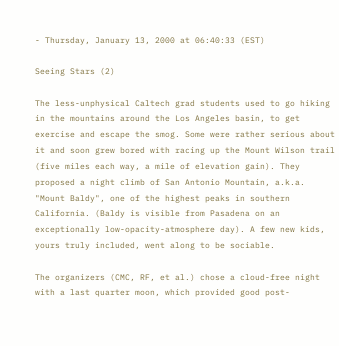- Thursday, January 13, 2000 at 06:40:33 (EST)

Seeing Stars (2)

The less-unphysical Caltech grad students used to go hiking in the mountains around the Los Angeles basin, to get exercise and escape the smog. Some were rather serious about it and soon grew bored with racing up the Mount Wilson trail (five miles each way, a mile of elevation gain). They proposed a night climb of San Antonio Mountain, a.k.a. "Mount Baldy", one of the highest peaks in southern California. (Baldy is visible from Pasadena on an exceptionally low-opacity-atmosphere day). A few new kids, yours truly included, went along to be sociable.

The organizers (CMC, RF, et al.) chose a cloud-free night with a last quarter moon, which provided good post-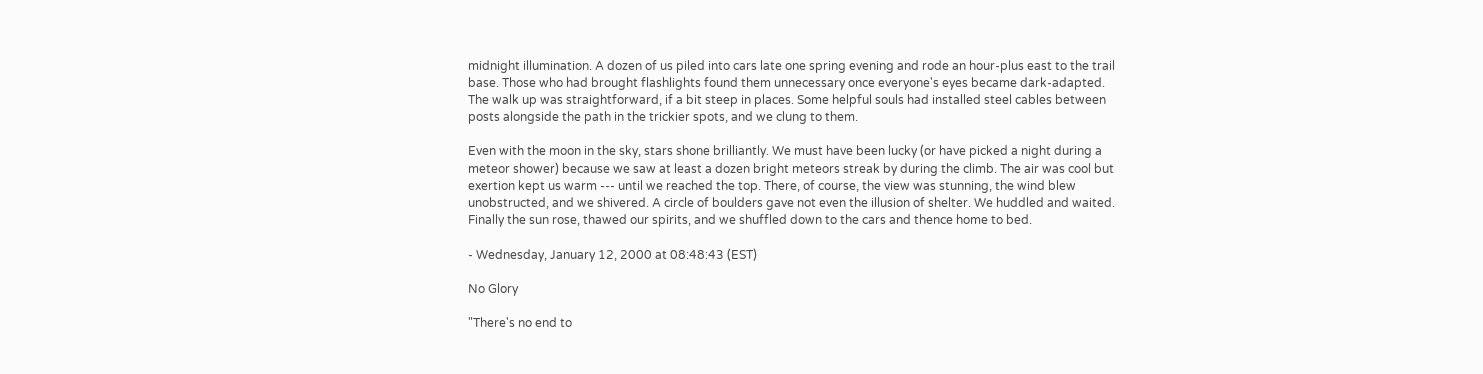midnight illumination. A dozen of us piled into cars late one spring evening and rode an hour-plus east to the trail base. Those who had brought flashlights found them unnecessary once everyone's eyes became dark-adapted. The walk up was straightforward, if a bit steep in places. Some helpful souls had installed steel cables between posts alongside the path in the trickier spots, and we clung to them.

Even with the moon in the sky, stars shone brilliantly. We must have been lucky (or have picked a night during a meteor shower) because we saw at least a dozen bright meteors streak by during the climb. The air was cool but exertion kept us warm --- until we reached the top. There, of course, the view was stunning, the wind blew unobstructed, and we shivered. A circle of boulders gave not even the illusion of shelter. We huddled and waited. Finally the sun rose, thawed our spirits, and we shuffled down to the cars and thence home to bed.

- Wednesday, January 12, 2000 at 08:48:43 (EST)

No Glory

"There's no end to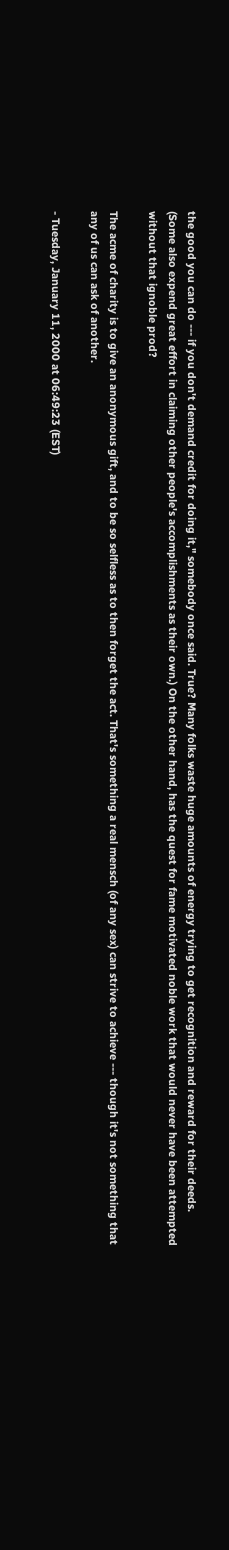the good you can do --- if you don't demand credit for doing it," somebody once said. True? Many folks waste huge amounts of energy trying to get recognition and reward for their deeds. (Some also expend great effort in claiming other people's accomplishments as their own.) On the other hand, has the quest for fame motivated noble work that would never have been attempted without that ignoble prod?

The acme of charity is to give an anonymous gift, and to be so selfless as to then forget the act. That's something a real mensch (of any sex) can strive to achieve --- though it's not something that any of us can ask of another.

- Tuesday, January 11, 2000 at 06:49:23 (EST)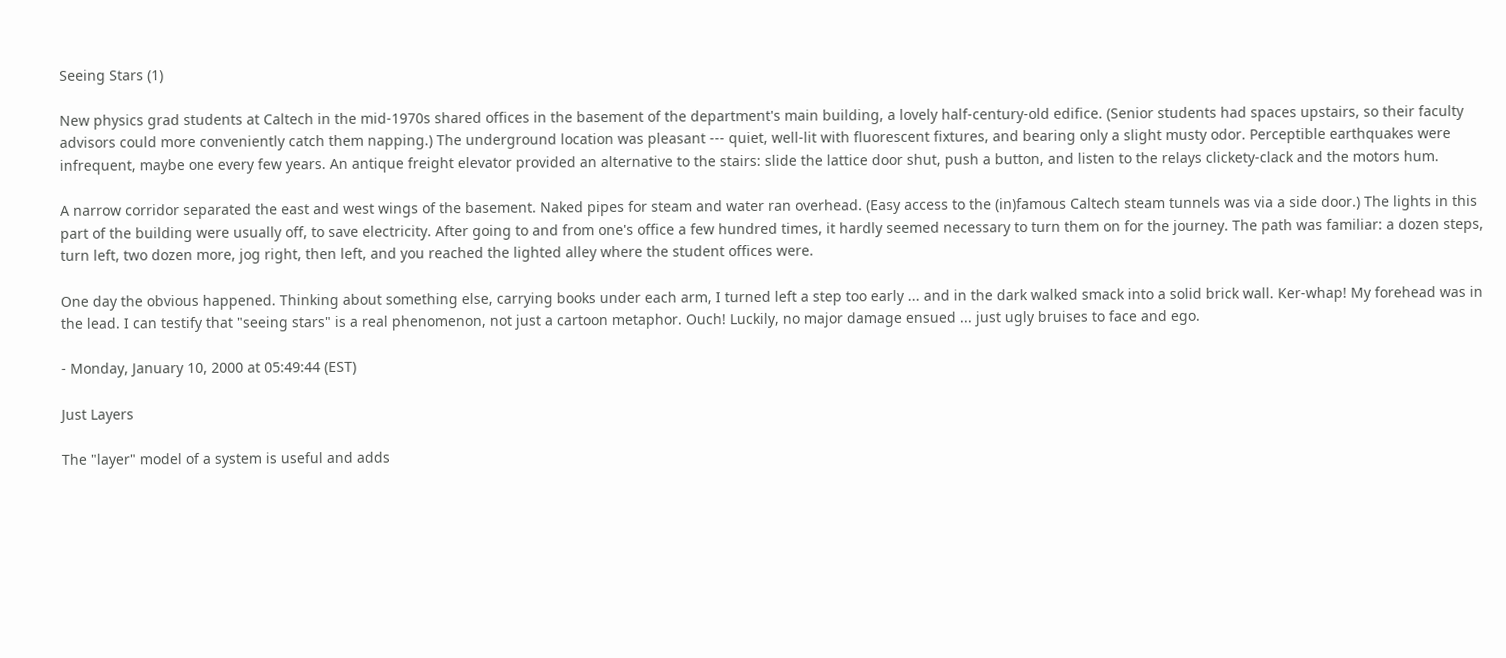Seeing Stars (1)

New physics grad students at Caltech in the mid-1970s shared offices in the basement of the department's main building, a lovely half-century-old edifice. (Senior students had spaces upstairs, so their faculty advisors could more conveniently catch them napping.) The underground location was pleasant --- quiet, well-lit with fluorescent fixtures, and bearing only a slight musty odor. Perceptible earthquakes were infrequent, maybe one every few years. An antique freight elevator provided an alternative to the stairs: slide the lattice door shut, push a button, and listen to the relays clickety-clack and the motors hum.

A narrow corridor separated the east and west wings of the basement. Naked pipes for steam and water ran overhead. (Easy access to the (in)famous Caltech steam tunnels was via a side door.) The lights in this part of the building were usually off, to save electricity. After going to and from one's office a few hundred times, it hardly seemed necessary to turn them on for the journey. The path was familiar: a dozen steps, turn left, two dozen more, jog right, then left, and you reached the lighted alley where the student offices were.

One day the obvious happened. Thinking about something else, carrying books under each arm, I turned left a step too early ... and in the dark walked smack into a solid brick wall. Ker-whap! My forehead was in the lead. I can testify that "seeing stars" is a real phenomenon, not just a cartoon metaphor. Ouch! Luckily, no major damage ensued ... just ugly bruises to face and ego.

- Monday, January 10, 2000 at 05:49:44 (EST)

Just Layers

The "layer" model of a system is useful and adds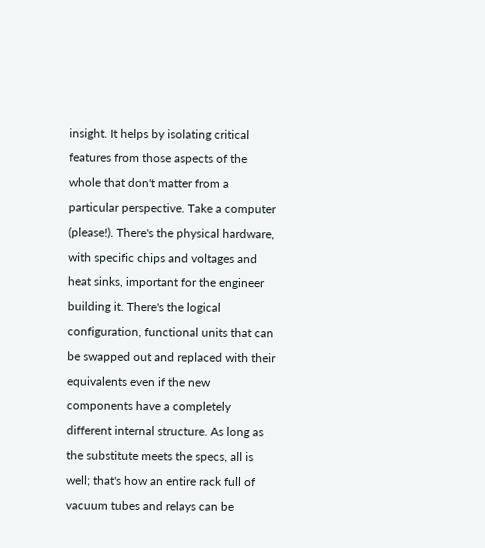insight. It helps by isolating critical features from those aspects of the whole that don't matter from a particular perspective. Take a computer (please!). There's the physical hardware, with specific chips and voltages and heat sinks, important for the engineer building it. There's the logical configuration, functional units that can be swapped out and replaced with their equivalents even if the new components have a completely different internal structure. As long as the substitute meets the specs, all is well; that's how an entire rack full of vacuum tubes and relays can be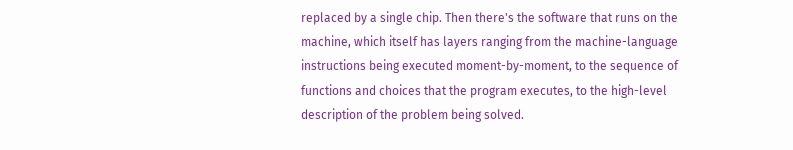replaced by a single chip. Then there's the software that runs on the machine, which itself has layers ranging from the machine-language instructions being executed moment-by-moment, to the sequence of functions and choices that the program executes, to the high-level description of the problem being solved.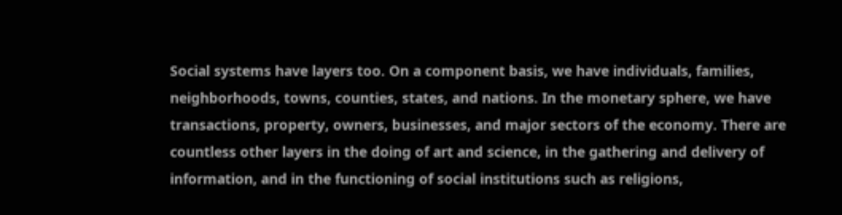Social systems have layers too. On a component basis, we have individuals, families, neighborhoods, towns, counties, states, and nations. In the monetary sphere, we have transactions, property, owners, businesses, and major sectors of the economy. There are countless other layers in the doing of art and science, in the gathering and delivery of information, and in the functioning of social institutions such as religions,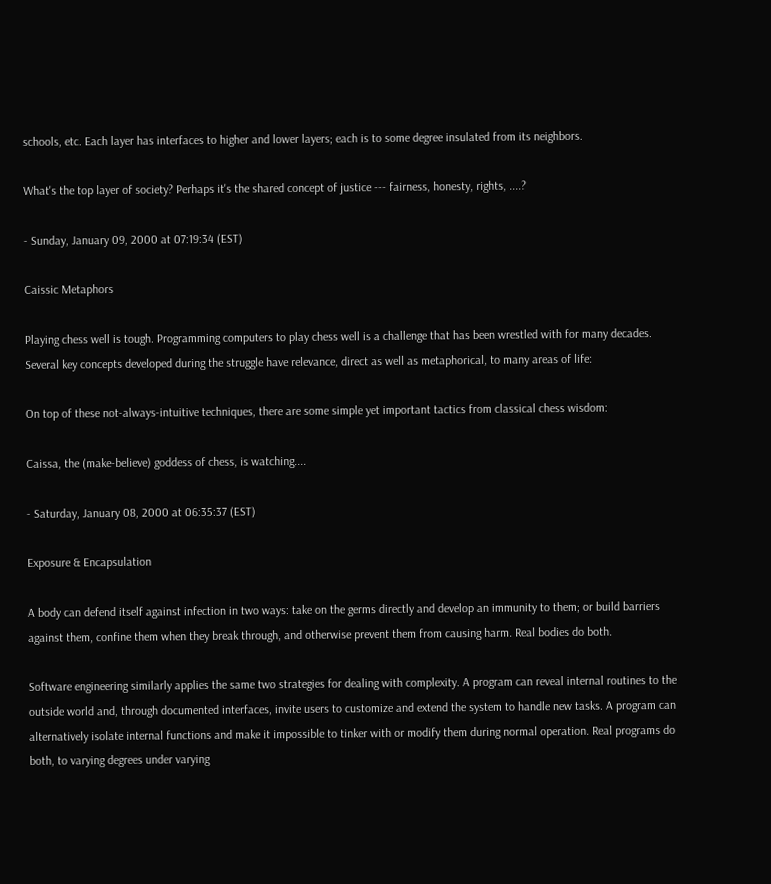schools, etc. Each layer has interfaces to higher and lower layers; each is to some degree insulated from its neighbors.

What's the top layer of society? Perhaps it's the shared concept of justice --- fairness, honesty, rights, ....?

- Sunday, January 09, 2000 at 07:19:34 (EST)

Caissic Metaphors

Playing chess well is tough. Programming computers to play chess well is a challenge that has been wrestled with for many decades. Several key concepts developed during the struggle have relevance, direct as well as metaphorical, to many areas of life:

On top of these not-always-intuitive techniques, there are some simple yet important tactics from classical chess wisdom:

Caissa, the (make-believe) goddess of chess, is watching....

- Saturday, January 08, 2000 at 06:35:37 (EST)

Exposure & Encapsulation

A body can defend itself against infection in two ways: take on the germs directly and develop an immunity to them; or build barriers against them, confine them when they break through, and otherwise prevent them from causing harm. Real bodies do both.

Software engineering similarly applies the same two strategies for dealing with complexity. A program can reveal internal routines to the outside world and, through documented interfaces, invite users to customize and extend the system to handle new tasks. A program can alternatively isolate internal functions and make it impossible to tinker with or modify them during normal operation. Real programs do both, to varying degrees under varying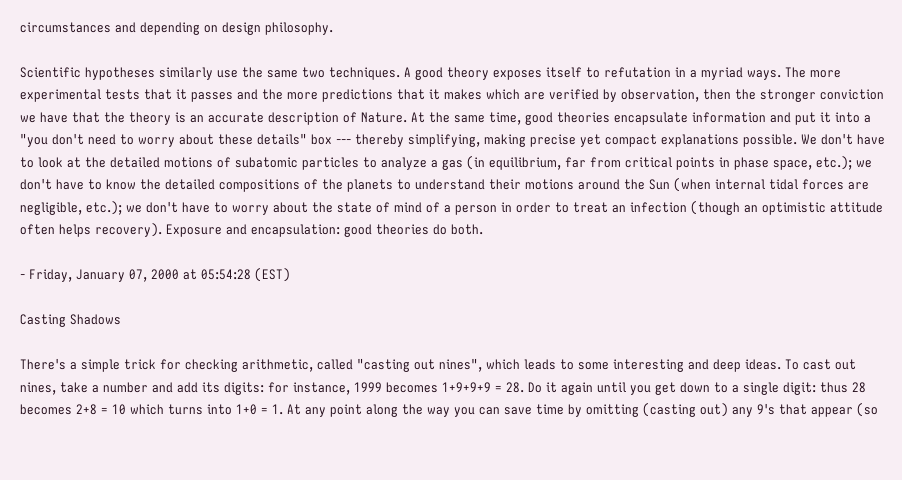circumstances and depending on design philosophy.

Scientific hypotheses similarly use the same two techniques. A good theory exposes itself to refutation in a myriad ways. The more experimental tests that it passes and the more predictions that it makes which are verified by observation, then the stronger conviction we have that the theory is an accurate description of Nature. At the same time, good theories encapsulate information and put it into a "you don't need to worry about these details" box --- thereby simplifying, making precise yet compact explanations possible. We don't have to look at the detailed motions of subatomic particles to analyze a gas (in equilibrium, far from critical points in phase space, etc.); we don't have to know the detailed compositions of the planets to understand their motions around the Sun (when internal tidal forces are negligible, etc.); we don't have to worry about the state of mind of a person in order to treat an infection (though an optimistic attitude often helps recovery). Exposure and encapsulation: good theories do both.

- Friday, January 07, 2000 at 05:54:28 (EST)

Casting Shadows

There's a simple trick for checking arithmetic, called "casting out nines", which leads to some interesting and deep ideas. To cast out nines, take a number and add its digits: for instance, 1999 becomes 1+9+9+9 = 28. Do it again until you get down to a single digit: thus 28 becomes 2+8 = 10 which turns into 1+0 = 1. At any point along the way you can save time by omitting (casting out) any 9's that appear (so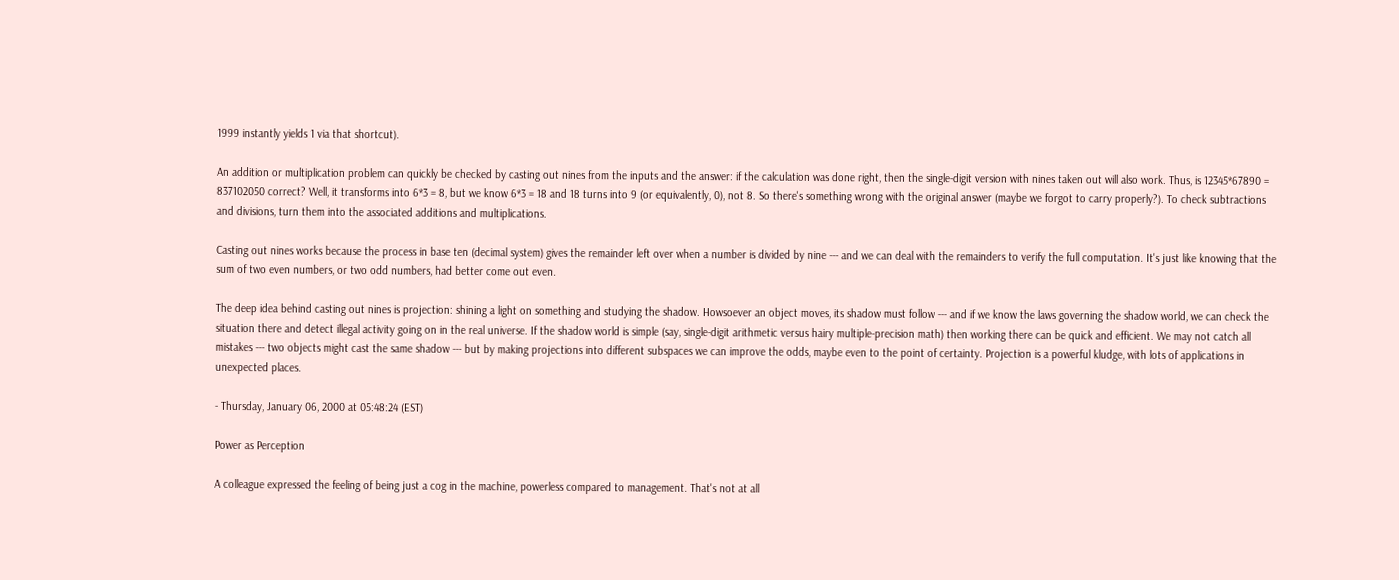1999 instantly yields 1 via that shortcut).

An addition or multiplication problem can quickly be checked by casting out nines from the inputs and the answer: if the calculation was done right, then the single-digit version with nines taken out will also work. Thus, is 12345*67890 = 837102050 correct? Well, it transforms into 6*3 = 8, but we know 6*3 = 18 and 18 turns into 9 (or equivalently, 0), not 8. So there's something wrong with the original answer (maybe we forgot to carry properly?). To check subtractions and divisions, turn them into the associated additions and multiplications.

Casting out nines works because the process in base ten (decimal system) gives the remainder left over when a number is divided by nine --- and we can deal with the remainders to verify the full computation. It's just like knowing that the sum of two even numbers, or two odd numbers, had better come out even.

The deep idea behind casting out nines is projection: shining a light on something and studying the shadow. Howsoever an object moves, its shadow must follow --- and if we know the laws governing the shadow world, we can check the situation there and detect illegal activity going on in the real universe. If the shadow world is simple (say, single-digit arithmetic versus hairy multiple-precision math) then working there can be quick and efficient. We may not catch all mistakes --- two objects might cast the same shadow --- but by making projections into different subspaces we can improve the odds, maybe even to the point of certainty. Projection is a powerful kludge, with lots of applications in unexpected places.

- Thursday, January 06, 2000 at 05:48:24 (EST)

Power as Perception

A colleague expressed the feeling of being just a cog in the machine, powerless compared to management. That's not at all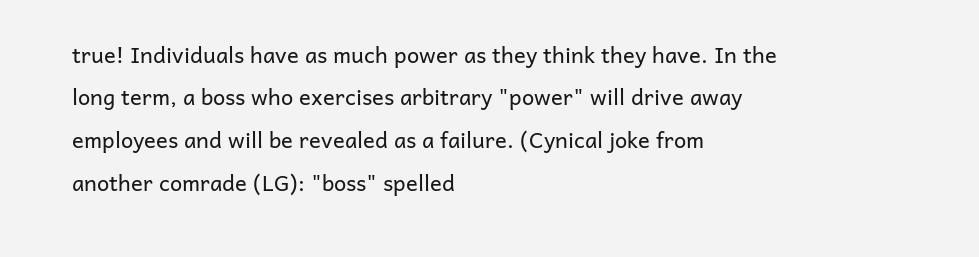true! Individuals have as much power as they think they have. In the long term, a boss who exercises arbitrary "power" will drive away employees and will be revealed as a failure. (Cynical joke from another comrade (LG): "boss" spelled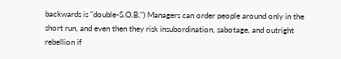backwards is "double-S.O.B.") Managers can order people around only in the short run, and even then they risk insubordination, sabotage, and outright rebellion if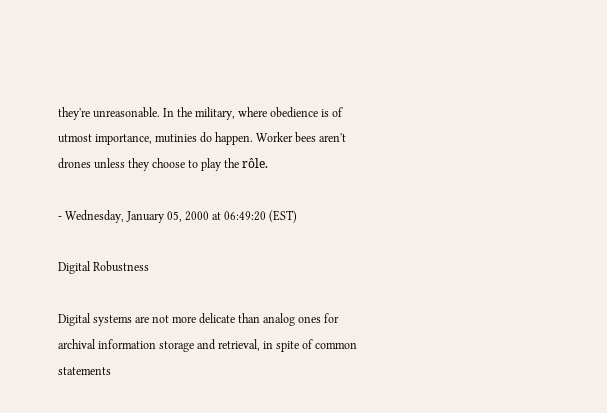they're unreasonable. In the military, where obedience is of utmost importance, mutinies do happen. Worker bees aren't drones unless they choose to play the rôle.

- Wednesday, January 05, 2000 at 06:49:20 (EST)

Digital Robustness

Digital systems are not more delicate than analog ones for archival information storage and retrieval, in spite of common statements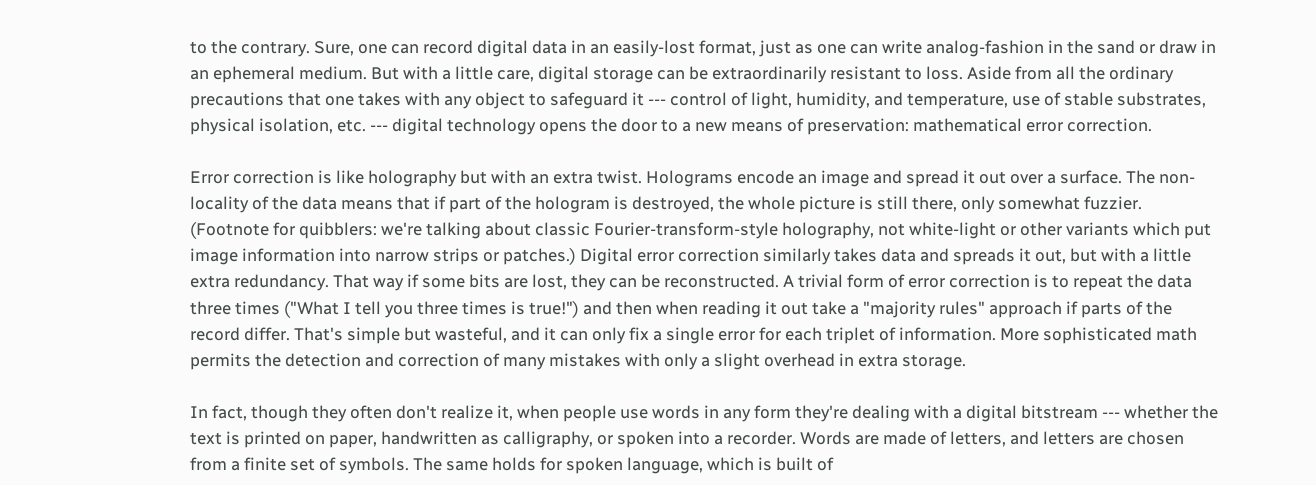to the contrary. Sure, one can record digital data in an easily-lost format, just as one can write analog-fashion in the sand or draw in an ephemeral medium. But with a little care, digital storage can be extraordinarily resistant to loss. Aside from all the ordinary precautions that one takes with any object to safeguard it --- control of light, humidity, and temperature, use of stable substrates, physical isolation, etc. --- digital technology opens the door to a new means of preservation: mathematical error correction.

Error correction is like holography but with an extra twist. Holograms encode an image and spread it out over a surface. The non-locality of the data means that if part of the hologram is destroyed, the whole picture is still there, only somewhat fuzzier. (Footnote for quibblers: we're talking about classic Fourier-transform-style holography, not white-light or other variants which put image information into narrow strips or patches.) Digital error correction similarly takes data and spreads it out, but with a little extra redundancy. That way if some bits are lost, they can be reconstructed. A trivial form of error correction is to repeat the data three times ("What I tell you three times is true!") and then when reading it out take a "majority rules" approach if parts of the record differ. That's simple but wasteful, and it can only fix a single error for each triplet of information. More sophisticated math permits the detection and correction of many mistakes with only a slight overhead in extra storage.

In fact, though they often don't realize it, when people use words in any form they're dealing with a digital bitstream --- whether the text is printed on paper, handwritten as calligraphy, or spoken into a recorder. Words are made of letters, and letters are chosen from a finite set of symbols. The same holds for spoken language, which is built of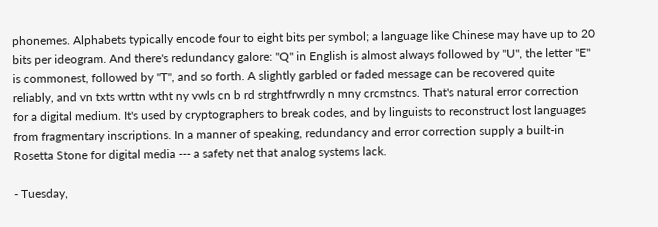phonemes. Alphabets typically encode four to eight bits per symbol; a language like Chinese may have up to 20 bits per ideogram. And there's redundancy galore: "Q" in English is almost always followed by "U", the letter "E" is commonest, followed by "T", and so forth. A slightly garbled or faded message can be recovered quite reliably, and vn txts wrttn wtht ny vwls cn b rd strghtfrwrdly n mny crcmstncs. That's natural error correction for a digital medium. It's used by cryptographers to break codes, and by linguists to reconstruct lost languages from fragmentary inscriptions. In a manner of speaking, redundancy and error correction supply a built-in Rosetta Stone for digital media --- a safety net that analog systems lack.

- Tuesday,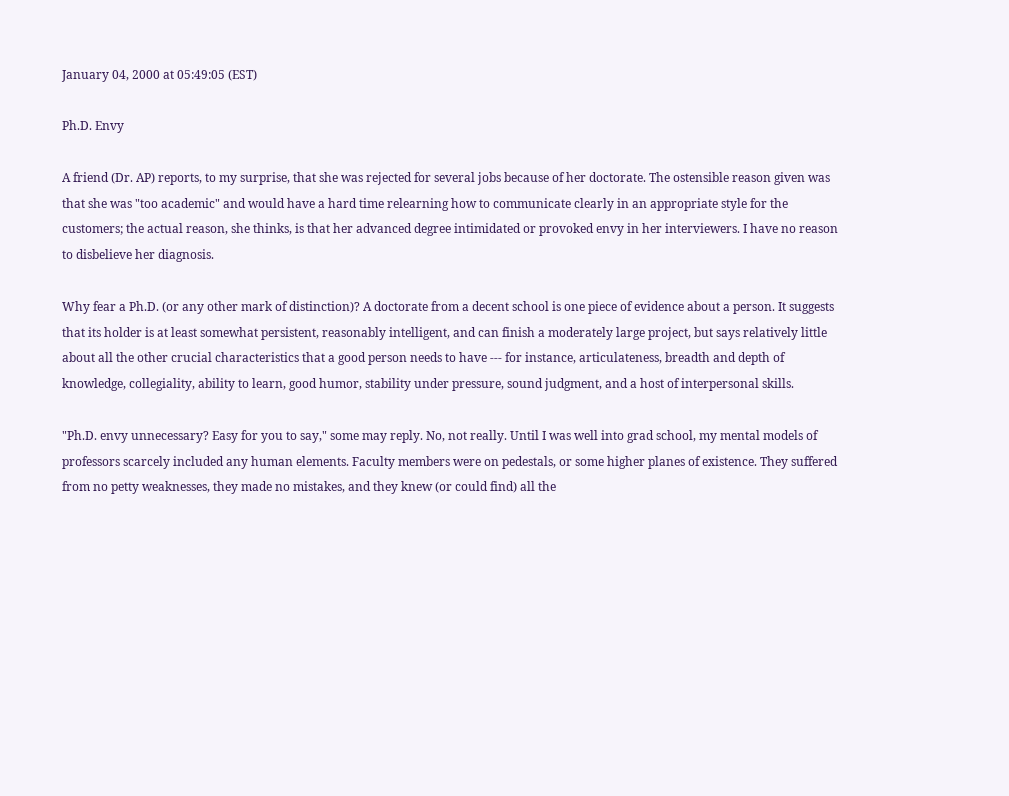January 04, 2000 at 05:49:05 (EST)

Ph.D. Envy

A friend (Dr. AP) reports, to my surprise, that she was rejected for several jobs because of her doctorate. The ostensible reason given was that she was "too academic" and would have a hard time relearning how to communicate clearly in an appropriate style for the customers; the actual reason, she thinks, is that her advanced degree intimidated or provoked envy in her interviewers. I have no reason to disbelieve her diagnosis.

Why fear a Ph.D. (or any other mark of distinction)? A doctorate from a decent school is one piece of evidence about a person. It suggests that its holder is at least somewhat persistent, reasonably intelligent, and can finish a moderately large project, but says relatively little about all the other crucial characteristics that a good person needs to have --- for instance, articulateness, breadth and depth of knowledge, collegiality, ability to learn, good humor, stability under pressure, sound judgment, and a host of interpersonal skills.

"Ph.D. envy unnecessary? Easy for you to say," some may reply. No, not really. Until I was well into grad school, my mental models of professors scarcely included any human elements. Faculty members were on pedestals, or some higher planes of existence. They suffered from no petty weaknesses, they made no mistakes, and they knew (or could find) all the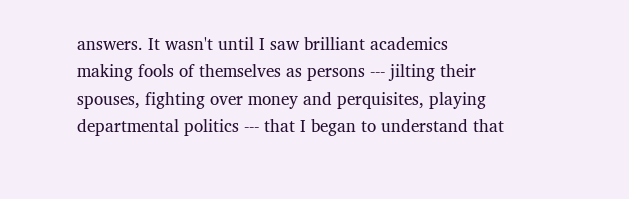answers. It wasn't until I saw brilliant academics making fools of themselves as persons --- jilting their spouses, fighting over money and perquisites, playing departmental politics --- that I began to understand that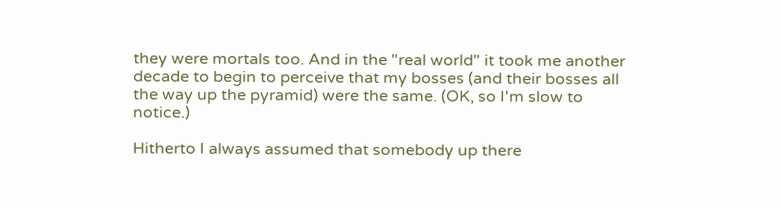they were mortals too. And in the "real world" it took me another decade to begin to perceive that my bosses (and their bosses all the way up the pyramid) were the same. (OK, so I'm slow to notice.)

Hitherto I always assumed that somebody up there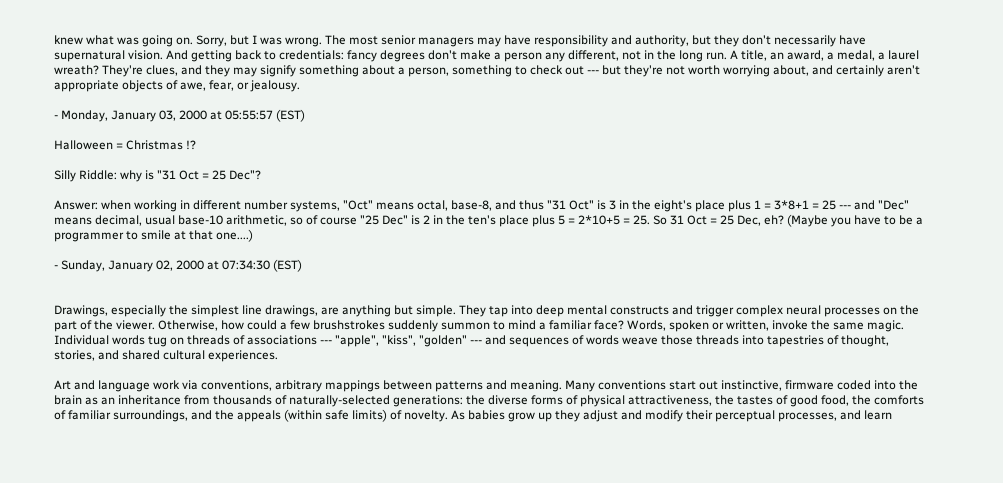knew what was going on. Sorry, but I was wrong. The most senior managers may have responsibility and authority, but they don't necessarily have supernatural vision. And getting back to credentials: fancy degrees don't make a person any different, not in the long run. A title, an award, a medal, a laurel wreath? They're clues, and they may signify something about a person, something to check out --- but they're not worth worrying about, and certainly aren't appropriate objects of awe, fear, or jealousy.

- Monday, January 03, 2000 at 05:55:57 (EST)

Halloween = Christmas !?

Silly Riddle: why is "31 Oct = 25 Dec"?

Answer: when working in different number systems, "Oct" means octal, base-8, and thus "31 Oct" is 3 in the eight's place plus 1 = 3*8+1 = 25 --- and "Dec" means decimal, usual base-10 arithmetic, so of course "25 Dec" is 2 in the ten's place plus 5 = 2*10+5 = 25. So 31 Oct = 25 Dec, eh? (Maybe you have to be a programmer to smile at that one....)

- Sunday, January 02, 2000 at 07:34:30 (EST)


Drawings, especially the simplest line drawings, are anything but simple. They tap into deep mental constructs and trigger complex neural processes on the part of the viewer. Otherwise, how could a few brushstrokes suddenly summon to mind a familiar face? Words, spoken or written, invoke the same magic. Individual words tug on threads of associations --- "apple", "kiss", "golden" --- and sequences of words weave those threads into tapestries of thought, stories, and shared cultural experiences.

Art and language work via conventions, arbitrary mappings between patterns and meaning. Many conventions start out instinctive, firmware coded into the brain as an inheritance from thousands of naturally-selected generations: the diverse forms of physical attractiveness, the tastes of good food, the comforts of familiar surroundings, and the appeals (within safe limits) of novelty. As babies grow up they adjust and modify their perceptual processes, and learn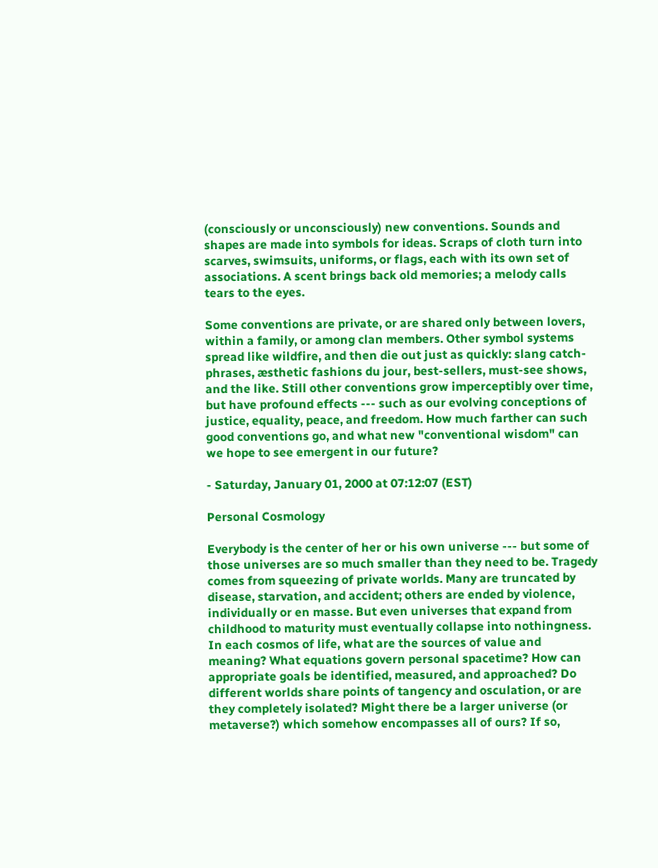(consciously or unconsciously) new conventions. Sounds and shapes are made into symbols for ideas. Scraps of cloth turn into scarves, swimsuits, uniforms, or flags, each with its own set of associations. A scent brings back old memories; a melody calls tears to the eyes.

Some conventions are private, or are shared only between lovers, within a family, or among clan members. Other symbol systems spread like wildfire, and then die out just as quickly: slang catch-phrases, æsthetic fashions du jour, best-sellers, must-see shows, and the like. Still other conventions grow imperceptibly over time, but have profound effects --- such as our evolving conceptions of justice, equality, peace, and freedom. How much farther can such good conventions go, and what new "conventional wisdom" can we hope to see emergent in our future?

- Saturday, January 01, 2000 at 07:12:07 (EST)

Personal Cosmology

Everybody is the center of her or his own universe --- but some of those universes are so much smaller than they need to be. Tragedy comes from squeezing of private worlds. Many are truncated by disease, starvation, and accident; others are ended by violence, individually or en masse. But even universes that expand from childhood to maturity must eventually collapse into nothingness. In each cosmos of life, what are the sources of value and meaning? What equations govern personal spacetime? How can appropriate goals be identified, measured, and approached? Do different worlds share points of tangency and osculation, or are they completely isolated? Might there be a larger universe (or metaverse?) which somehow encompasses all of ours? If so,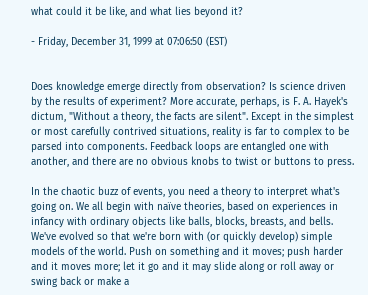what could it be like, and what lies beyond it?

- Friday, December 31, 1999 at 07:06:50 (EST)


Does knowledge emerge directly from observation? Is science driven by the results of experiment? More accurate, perhaps, is F. A. Hayek's dictum, "Without a theory, the facts are silent". Except in the simplest or most carefully contrived situations, reality is far to complex to be parsed into components. Feedback loops are entangled one with another, and there are no obvious knobs to twist or buttons to press.

In the chaotic buzz of events, you need a theory to interpret what's going on. We all begin with naïve theories, based on experiences in infancy with ordinary objects like balls, blocks, breasts, and bells. We've evolved so that we're born with (or quickly develop) simple models of the world. Push on something and it moves; push harder and it moves more; let it go and it may slide along or roll away or swing back or make a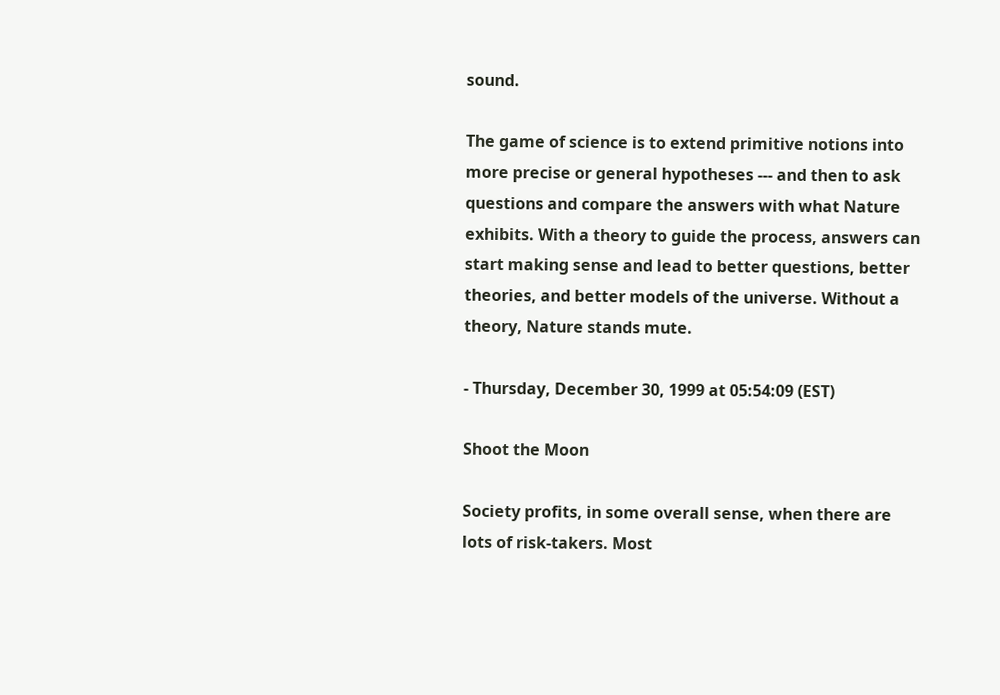sound.

The game of science is to extend primitive notions into more precise or general hypotheses --- and then to ask questions and compare the answers with what Nature exhibits. With a theory to guide the process, answers can start making sense and lead to better questions, better theories, and better models of the universe. Without a theory, Nature stands mute.

- Thursday, December 30, 1999 at 05:54:09 (EST)

Shoot the Moon

Society profits, in some overall sense, when there are lots of risk-takers. Most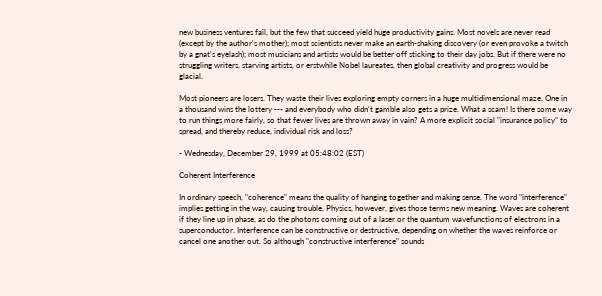new business ventures fail, but the few that succeed yield huge productivity gains. Most novels are never read (except by the author's mother); most scientists never make an earth-shaking discovery (or even provoke a twitch by a gnat's eyelash); most musicians and artists would be better off sticking to their day jobs. But if there were no struggling writers, starving artists, or erstwhile Nobel laureates, then global creativity and progress would be glacial.

Most pioneers are losers. They waste their lives exploring empty corners in a huge multidimensional maze. One in a thousand wins the lottery --- and everybody who didn't gamble also gets a prize. What a scam! Is there some way to run things more fairly, so that fewer lives are thrown away in vain? A more explicit social "insurance policy" to spread, and thereby reduce, individual risk and loss?

- Wednesday, December 29, 1999 at 05:48:02 (EST)

Coherent Interference

In ordinary speech, "coherence" means the quality of hanging together and making sense. The word "interference" implies getting in the way, causing trouble. Physics, however, gives those terms new meaning. Waves are coherent if they line up in phase, as do the photons coming out of a laser or the quantum wavefunctions of electrons in a superconductor. Interference can be constructive or destructive, depending on whether the waves reinforce or cancel one another out. So although "constructive interference" sounds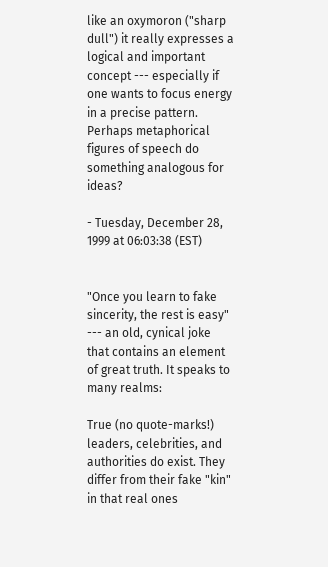like an oxymoron ("sharp dull") it really expresses a logical and important concept --- especially if one wants to focus energy in a precise pattern. Perhaps metaphorical figures of speech do something analogous for ideas?

- Tuesday, December 28, 1999 at 06:03:38 (EST)


"Once you learn to fake sincerity, the rest is easy" --- an old, cynical joke that contains an element of great truth. It speaks to many realms:

True (no quote-marks!) leaders, celebrities, and authorities do exist. They differ from their fake "kin" in that real ones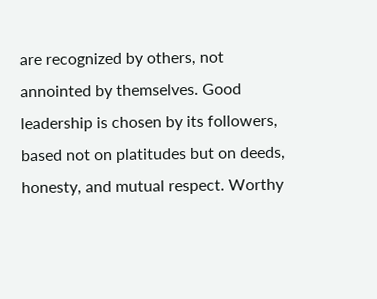are recognized by others, not annointed by themselves. Good leadership is chosen by its followers, based not on platitudes but on deeds, honesty, and mutual respect. Worthy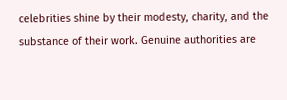celebrities shine by their modesty, charity, and the substance of their work. Genuine authorities are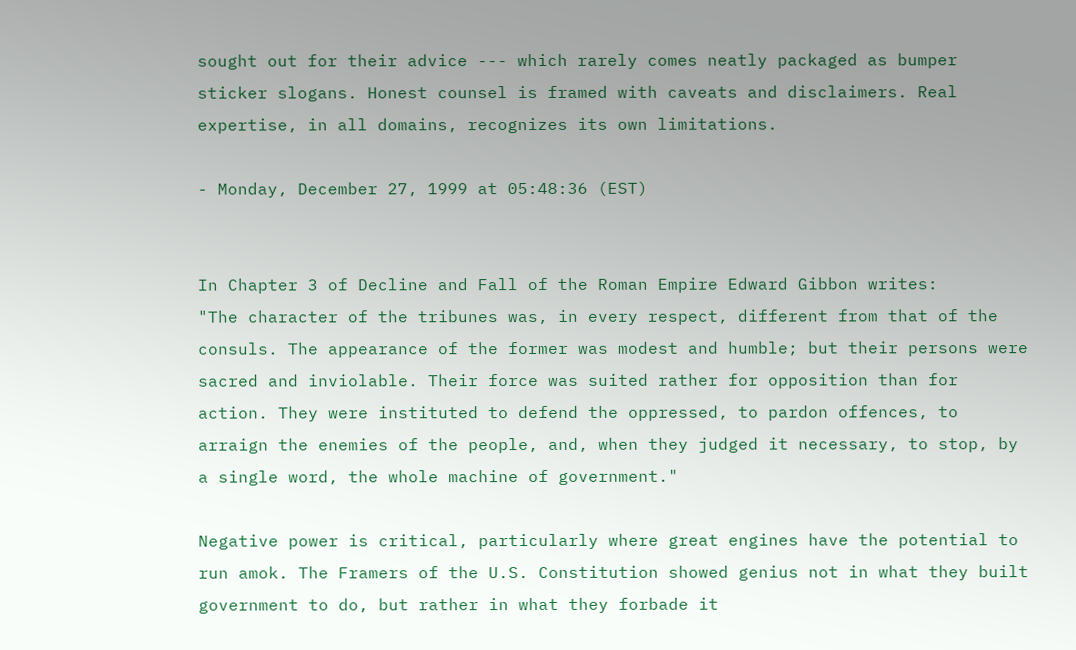sought out for their advice --- which rarely comes neatly packaged as bumper sticker slogans. Honest counsel is framed with caveats and disclaimers. Real expertise, in all domains, recognizes its own limitations.

- Monday, December 27, 1999 at 05:48:36 (EST)


In Chapter 3 of Decline and Fall of the Roman Empire Edward Gibbon writes:
"The character of the tribunes was, in every respect, different from that of the consuls. The appearance of the former was modest and humble; but their persons were sacred and inviolable. Their force was suited rather for opposition than for action. They were instituted to defend the oppressed, to pardon offences, to arraign the enemies of the people, and, when they judged it necessary, to stop, by a single word, the whole machine of government."

Negative power is critical, particularly where great engines have the potential to run amok. The Framers of the U.S. Constitution showed genius not in what they built government to do, but rather in what they forbade it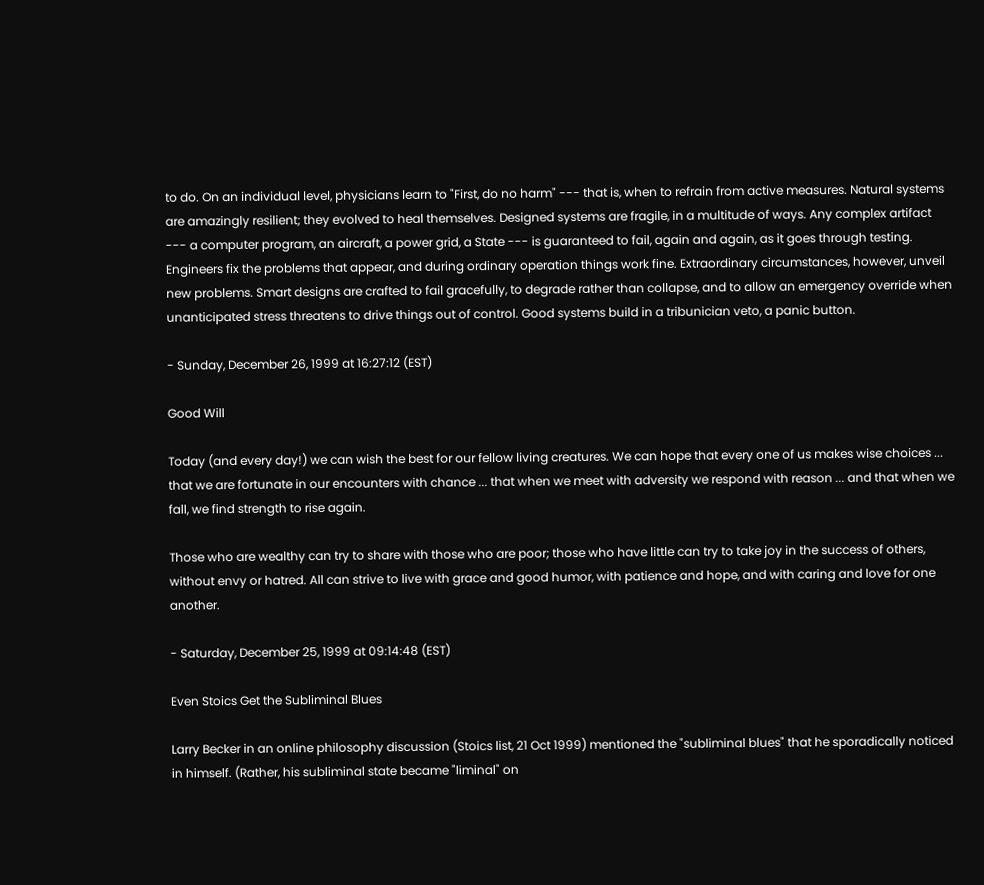to do. On an individual level, physicians learn to "First, do no harm" --- that is, when to refrain from active measures. Natural systems are amazingly resilient; they evolved to heal themselves. Designed systems are fragile, in a multitude of ways. Any complex artifact --- a computer program, an aircraft, a power grid, a State --- is guaranteed to fail, again and again, as it goes through testing. Engineers fix the problems that appear, and during ordinary operation things work fine. Extraordinary circumstances, however, unveil new problems. Smart designs are crafted to fail gracefully, to degrade rather than collapse, and to allow an emergency override when unanticipated stress threatens to drive things out of control. Good systems build in a tribunician veto, a panic button.

- Sunday, December 26, 1999 at 16:27:12 (EST)

Good Will

Today (and every day!) we can wish the best for our fellow living creatures. We can hope that every one of us makes wise choices ... that we are fortunate in our encounters with chance ... that when we meet with adversity we respond with reason ... and that when we fall, we find strength to rise again.

Those who are wealthy can try to share with those who are poor; those who have little can try to take joy in the success of others, without envy or hatred. All can strive to live with grace and good humor, with patience and hope, and with caring and love for one another.

- Saturday, December 25, 1999 at 09:14:48 (EST)

Even Stoics Get the Subliminal Blues

Larry Becker in an online philosophy discussion (Stoics list, 21 Oct 1999) mentioned the "subliminal blues" that he sporadically noticed in himself. (Rather, his subliminal state became "liminal" on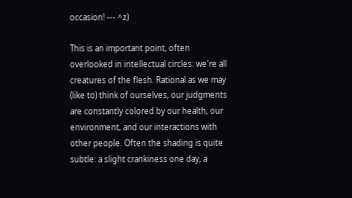occasion! --- ^z)

This is an important point, often overlooked in intellectual circles: we're all creatures of the flesh. Rational as we may (like to) think of ourselves, our judgments are constantly colored by our health, our environment, and our interactions with other people. Often the shading is quite subtle: a slight crankiness one day, a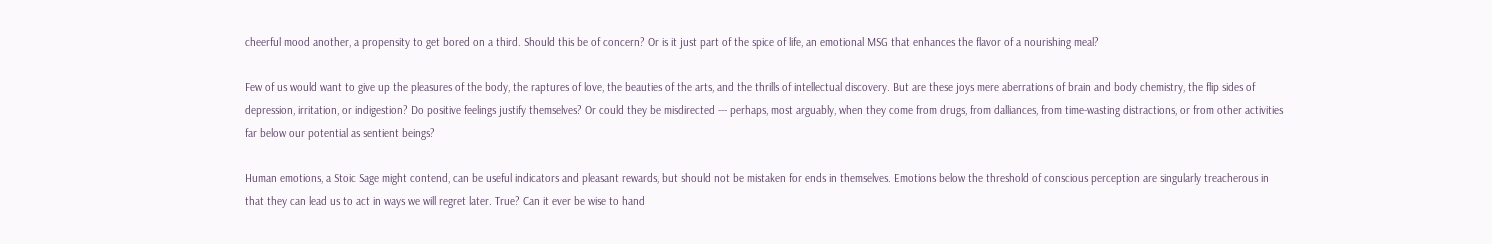cheerful mood another, a propensity to get bored on a third. Should this be of concern? Or is it just part of the spice of life, an emotional MSG that enhances the flavor of a nourishing meal?

Few of us would want to give up the pleasures of the body, the raptures of love, the beauties of the arts, and the thrills of intellectual discovery. But are these joys mere aberrations of brain and body chemistry, the flip sides of depression, irritation, or indigestion? Do positive feelings justify themselves? Or could they be misdirected --- perhaps, most arguably, when they come from drugs, from dalliances, from time-wasting distractions, or from other activities far below our potential as sentient beings?

Human emotions, a Stoic Sage might contend, can be useful indicators and pleasant rewards, but should not be mistaken for ends in themselves. Emotions below the threshold of conscious perception are singularly treacherous in that they can lead us to act in ways we will regret later. True? Can it ever be wise to hand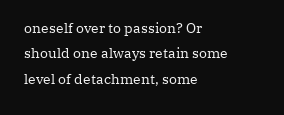oneself over to passion? Or should one always retain some level of detachment, some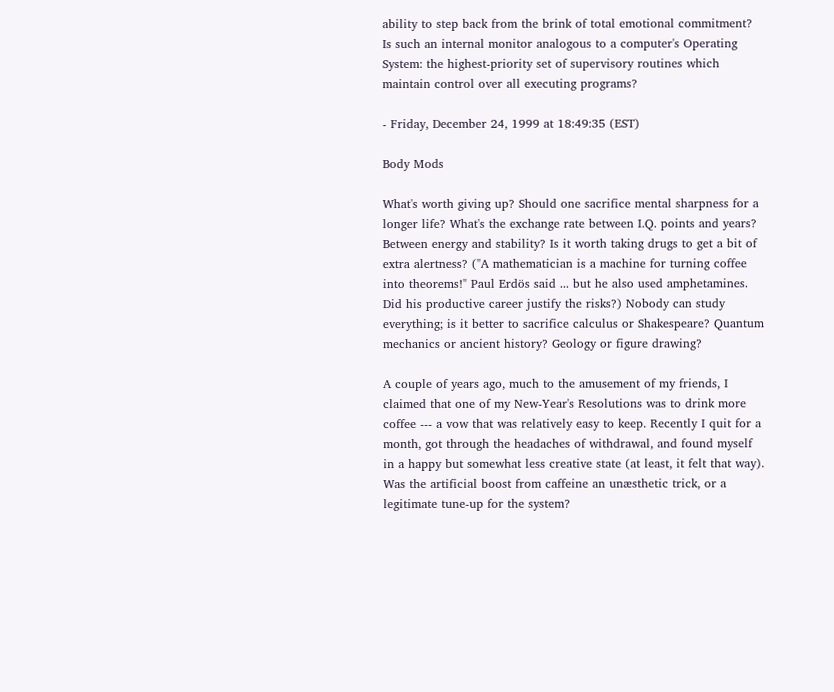ability to step back from the brink of total emotional commitment? Is such an internal monitor analogous to a computer's Operating System: the highest-priority set of supervisory routines which maintain control over all executing programs?

- Friday, December 24, 1999 at 18:49:35 (EST)

Body Mods

What's worth giving up? Should one sacrifice mental sharpness for a longer life? What's the exchange rate between I.Q. points and years? Between energy and stability? Is it worth taking drugs to get a bit of extra alertness? ("A mathematician is a machine for turning coffee into theorems!" Paul Erdös said ... but he also used amphetamines. Did his productive career justify the risks?) Nobody can study everything; is it better to sacrifice calculus or Shakespeare? Quantum mechanics or ancient history? Geology or figure drawing?

A couple of years ago, much to the amusement of my friends, I claimed that one of my New-Year's Resolutions was to drink more coffee --- a vow that was relatively easy to keep. Recently I quit for a month, got through the headaches of withdrawal, and found myself in a happy but somewhat less creative state (at least, it felt that way). Was the artificial boost from caffeine an unæsthetic trick, or a legitimate tune-up for the system?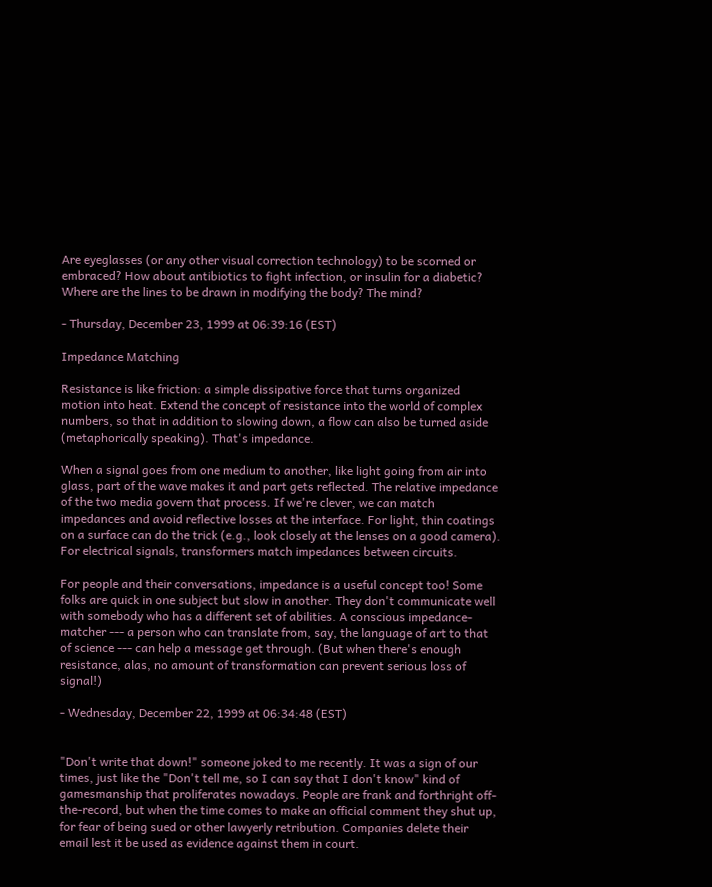Are eyeglasses (or any other visual correction technology) to be scorned or embraced? How about antibiotics to fight infection, or insulin for a diabetic? Where are the lines to be drawn in modifying the body? The mind?

- Thursday, December 23, 1999 at 06:39:16 (EST)

Impedance Matching

Resistance is like friction: a simple dissipative force that turns organized motion into heat. Extend the concept of resistance into the world of complex numbers, so that in addition to slowing down, a flow can also be turned aside (metaphorically speaking). That's impedance.

When a signal goes from one medium to another, like light going from air into glass, part of the wave makes it and part gets reflected. The relative impedance of the two media govern that process. If we're clever, we can match impedances and avoid reflective losses at the interface. For light, thin coatings on a surface can do the trick (e.g., look closely at the lenses on a good camera). For electrical signals, transformers match impedances between circuits.

For people and their conversations, impedance is a useful concept too! Some folks are quick in one subject but slow in another. They don't communicate well with somebody who has a different set of abilities. A conscious impedance-matcher --- a person who can translate from, say, the language of art to that of science --- can help a message get through. (But when there's enough resistance, alas, no amount of transformation can prevent serious loss of signal!)

- Wednesday, December 22, 1999 at 06:34:48 (EST)


"Don't write that down!" someone joked to me recently. It was a sign of our times, just like the "Don't tell me, so I can say that I don't know" kind of gamesmanship that proliferates nowadays. People are frank and forthright off-the-record, but when the time comes to make an official comment they shut up, for fear of being sued or other lawyerly retribution. Companies delete their email lest it be used as evidence against them in court.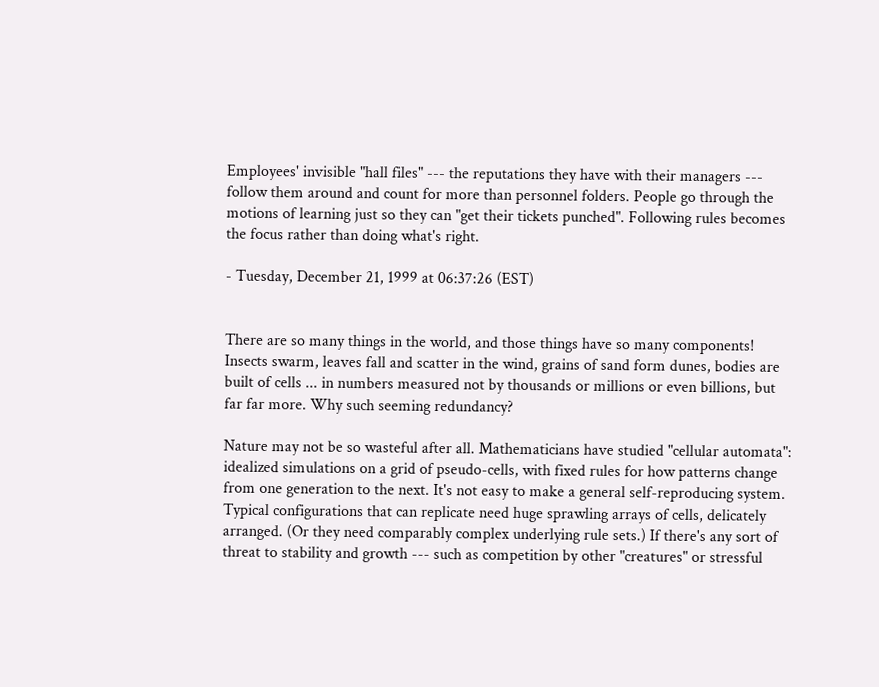Employees' invisible "hall files" --- the reputations they have with their managers --- follow them around and count for more than personnel folders. People go through the motions of learning just so they can "get their tickets punched". Following rules becomes the focus rather than doing what's right.

- Tuesday, December 21, 1999 at 06:37:26 (EST)


There are so many things in the world, and those things have so many components! Insects swarm, leaves fall and scatter in the wind, grains of sand form dunes, bodies are built of cells ... in numbers measured not by thousands or millions or even billions, but far far more. Why such seeming redundancy?

Nature may not be so wasteful after all. Mathematicians have studied "cellular automata": idealized simulations on a grid of pseudo-cells, with fixed rules for how patterns change from one generation to the next. It's not easy to make a general self-reproducing system. Typical configurations that can replicate need huge sprawling arrays of cells, delicately arranged. (Or they need comparably complex underlying rule sets.) If there's any sort of threat to stability and growth --- such as competition by other "creatures" or stressful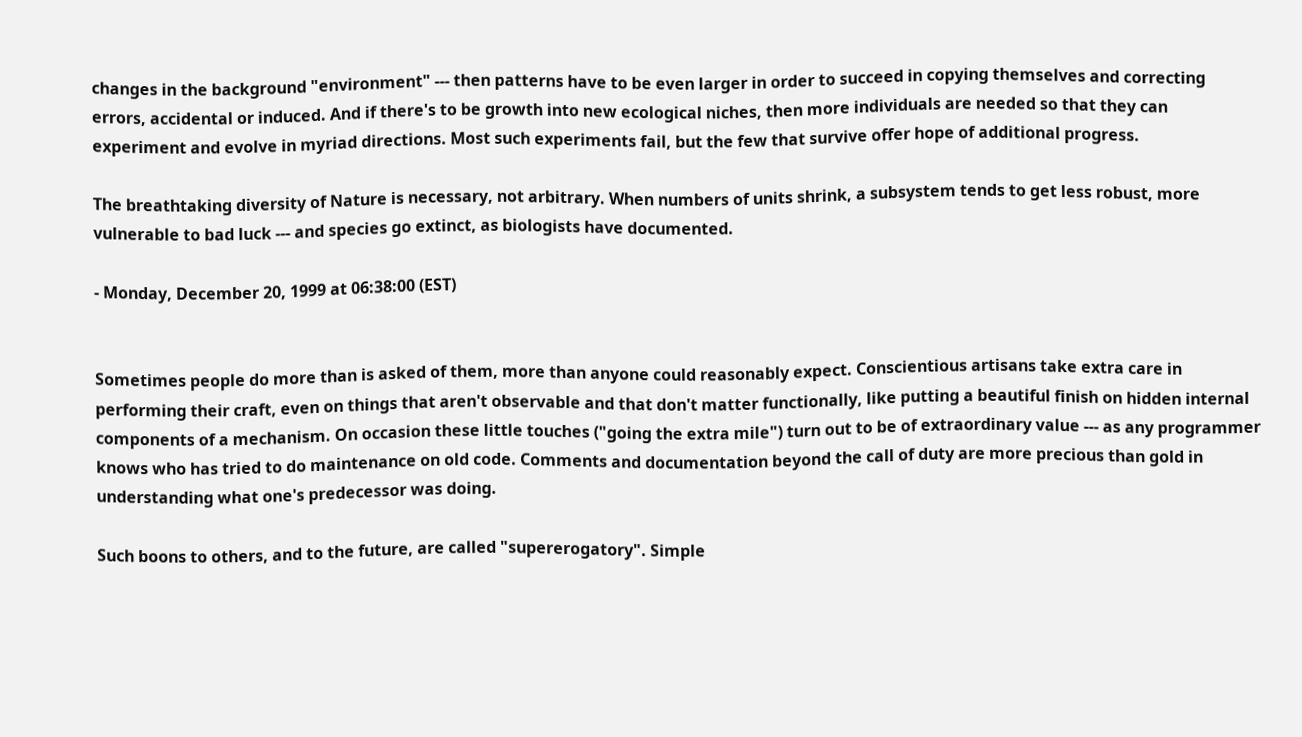changes in the background "environment" --- then patterns have to be even larger in order to succeed in copying themselves and correcting errors, accidental or induced. And if there's to be growth into new ecological niches, then more individuals are needed so that they can experiment and evolve in myriad directions. Most such experiments fail, but the few that survive offer hope of additional progress.

The breathtaking diversity of Nature is necessary, not arbitrary. When numbers of units shrink, a subsystem tends to get less robust, more vulnerable to bad luck --- and species go extinct, as biologists have documented.

- Monday, December 20, 1999 at 06:38:00 (EST)


Sometimes people do more than is asked of them, more than anyone could reasonably expect. Conscientious artisans take extra care in performing their craft, even on things that aren't observable and that don't matter functionally, like putting a beautiful finish on hidden internal components of a mechanism. On occasion these little touches ("going the extra mile") turn out to be of extraordinary value --- as any programmer knows who has tried to do maintenance on old code. Comments and documentation beyond the call of duty are more precious than gold in understanding what one's predecessor was doing.

Such boons to others, and to the future, are called "supererogatory". Simple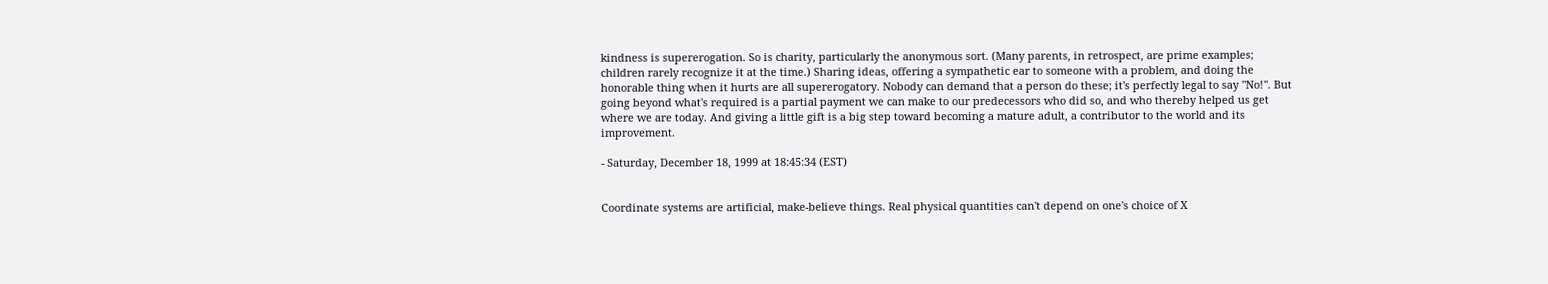kindness is supererogation. So is charity, particularly the anonymous sort. (Many parents, in retrospect, are prime examples; children rarely recognize it at the time.) Sharing ideas, offering a sympathetic ear to someone with a problem, and doing the honorable thing when it hurts are all supererogatory. Nobody can demand that a person do these; it's perfectly legal to say "No!". But going beyond what's required is a partial payment we can make to our predecessors who did so, and who thereby helped us get where we are today. And giving a little gift is a big step toward becoming a mature adult, a contributor to the world and its improvement.

- Saturday, December 18, 1999 at 18:45:34 (EST)


Coordinate systems are artificial, make-believe things. Real physical quantities can't depend on one's choice of X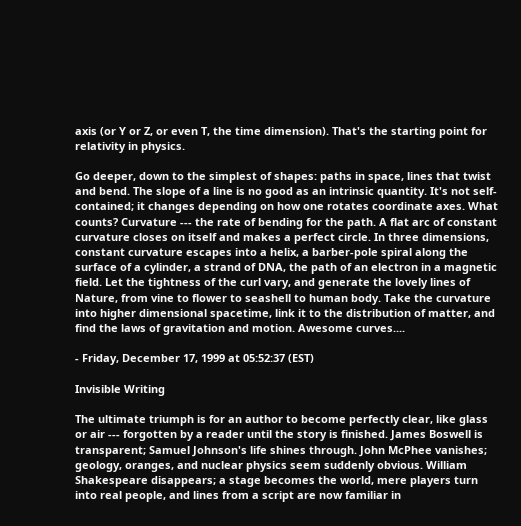axis (or Y or Z, or even T, the time dimension). That's the starting point for relativity in physics.

Go deeper, down to the simplest of shapes: paths in space, lines that twist and bend. The slope of a line is no good as an intrinsic quantity. It's not self-contained; it changes depending on how one rotates coordinate axes. What counts? Curvature --- the rate of bending for the path. A flat arc of constant curvature closes on itself and makes a perfect circle. In three dimensions, constant curvature escapes into a helix, a barber-pole spiral along the surface of a cylinder, a strand of DNA, the path of an electron in a magnetic field. Let the tightness of the curl vary, and generate the lovely lines of Nature, from vine to flower to seashell to human body. Take the curvature into higher dimensional spacetime, link it to the distribution of matter, and find the laws of gravitation and motion. Awesome curves....

- Friday, December 17, 1999 at 05:52:37 (EST)

Invisible Writing

The ultimate triumph is for an author to become perfectly clear, like glass or air --- forgotten by a reader until the story is finished. James Boswell is transparent; Samuel Johnson's life shines through. John McPhee vanishes; geology, oranges, and nuclear physics seem suddenly obvious. William Shakespeare disappears; a stage becomes the world, mere players turn into real people, and lines from a script are now familiar in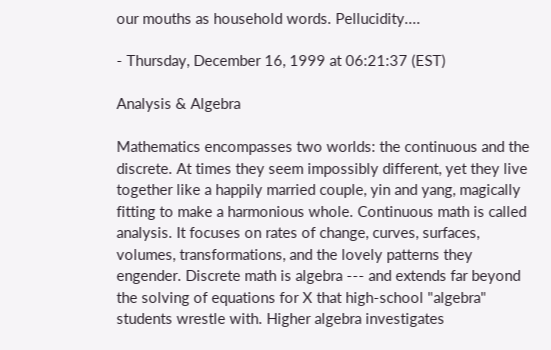our mouths as household words. Pellucidity....

- Thursday, December 16, 1999 at 06:21:37 (EST)

Analysis & Algebra

Mathematics encompasses two worlds: the continuous and the discrete. At times they seem impossibly different, yet they live together like a happily married couple, yin and yang, magically fitting to make a harmonious whole. Continuous math is called analysis. It focuses on rates of change, curves, surfaces, volumes, transformations, and the lovely patterns they engender. Discrete math is algebra --- and extends far beyond the solving of equations for X that high-school "algebra" students wrestle with. Higher algebra investigates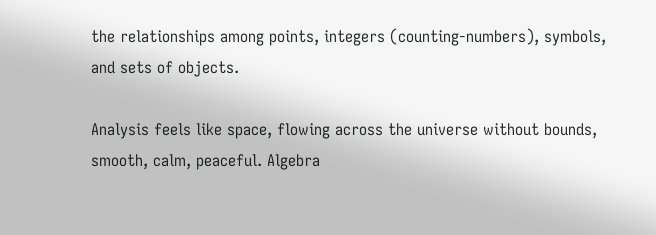the relationships among points, integers (counting-numbers), symbols, and sets of objects.

Analysis feels like space, flowing across the universe without bounds, smooth, calm, peaceful. Algebra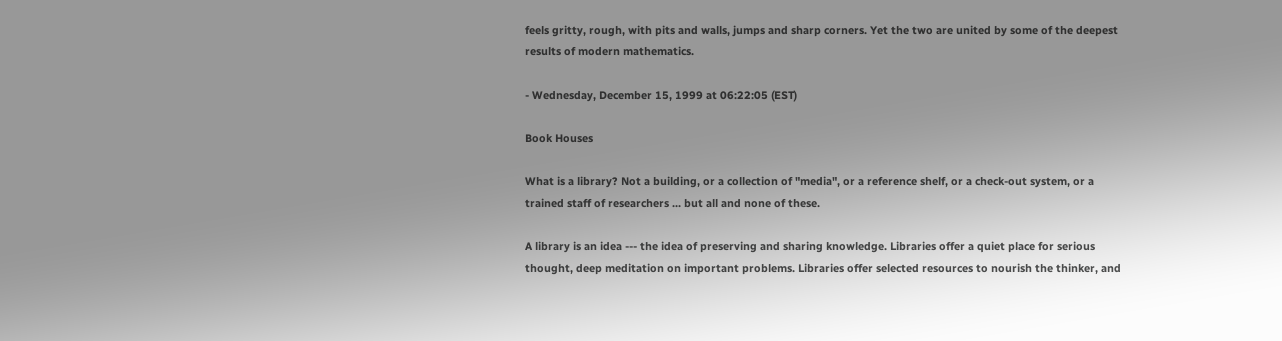feels gritty, rough, with pits and walls, jumps and sharp corners. Yet the two are united by some of the deepest results of modern mathematics.

- Wednesday, December 15, 1999 at 06:22:05 (EST)

Book Houses

What is a library? Not a building, or a collection of "media", or a reference shelf, or a check-out system, or a trained staff of researchers ... but all and none of these.

A library is an idea --- the idea of preserving and sharing knowledge. Libraries offer a quiet place for serious thought, deep meditation on important problems. Libraries offer selected resources to nourish the thinker, and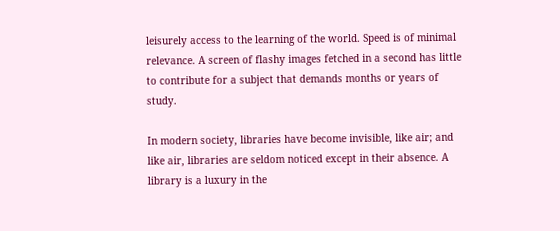leisurely access to the learning of the world. Speed is of minimal relevance. A screen of flashy images fetched in a second has little to contribute for a subject that demands months or years of study.

In modern society, libraries have become invisible, like air; and like air, libraries are seldom noticed except in their absence. A library is a luxury in the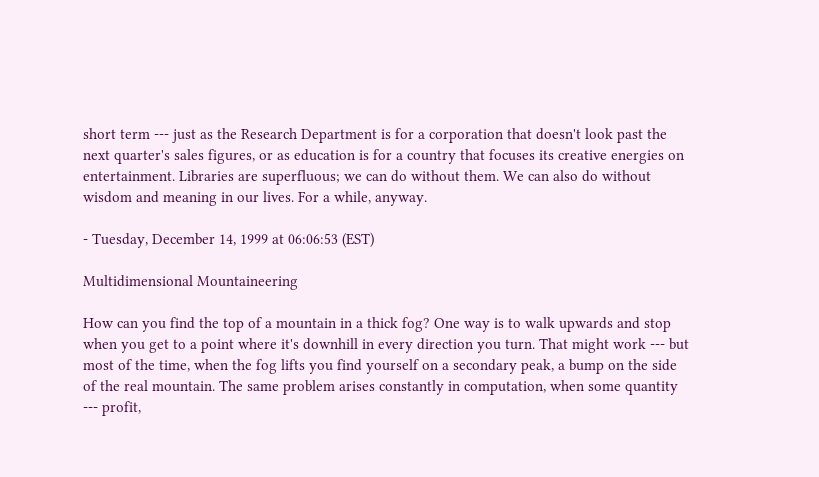short term --- just as the Research Department is for a corporation that doesn't look past the next quarter's sales figures, or as education is for a country that focuses its creative energies on entertainment. Libraries are superfluous; we can do without them. We can also do without wisdom and meaning in our lives. For a while, anyway.

- Tuesday, December 14, 1999 at 06:06:53 (EST)

Multidimensional Mountaineering

How can you find the top of a mountain in a thick fog? One way is to walk upwards and stop when you get to a point where it's downhill in every direction you turn. That might work --- but most of the time, when the fog lifts you find yourself on a secondary peak, a bump on the side of the real mountain. The same problem arises constantly in computation, when some quantity --- profit,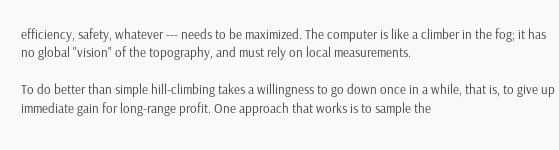efficiency, safety, whatever --- needs to be maximized. The computer is like a climber in the fog; it has no global "vision" of the topography, and must rely on local measurements.

To do better than simple hill-climbing takes a willingness to go down once in a while, that is, to give up immediate gain for long-range profit. One approach that works is to sample the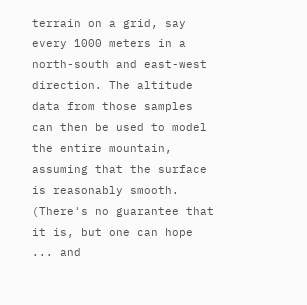terrain on a grid, say every 1000 meters in a north-south and east-west direction. The altitude data from those samples can then be used to model the entire mountain, assuming that the surface is reasonably smooth. (There's no guarantee that it is, but one can hope ... and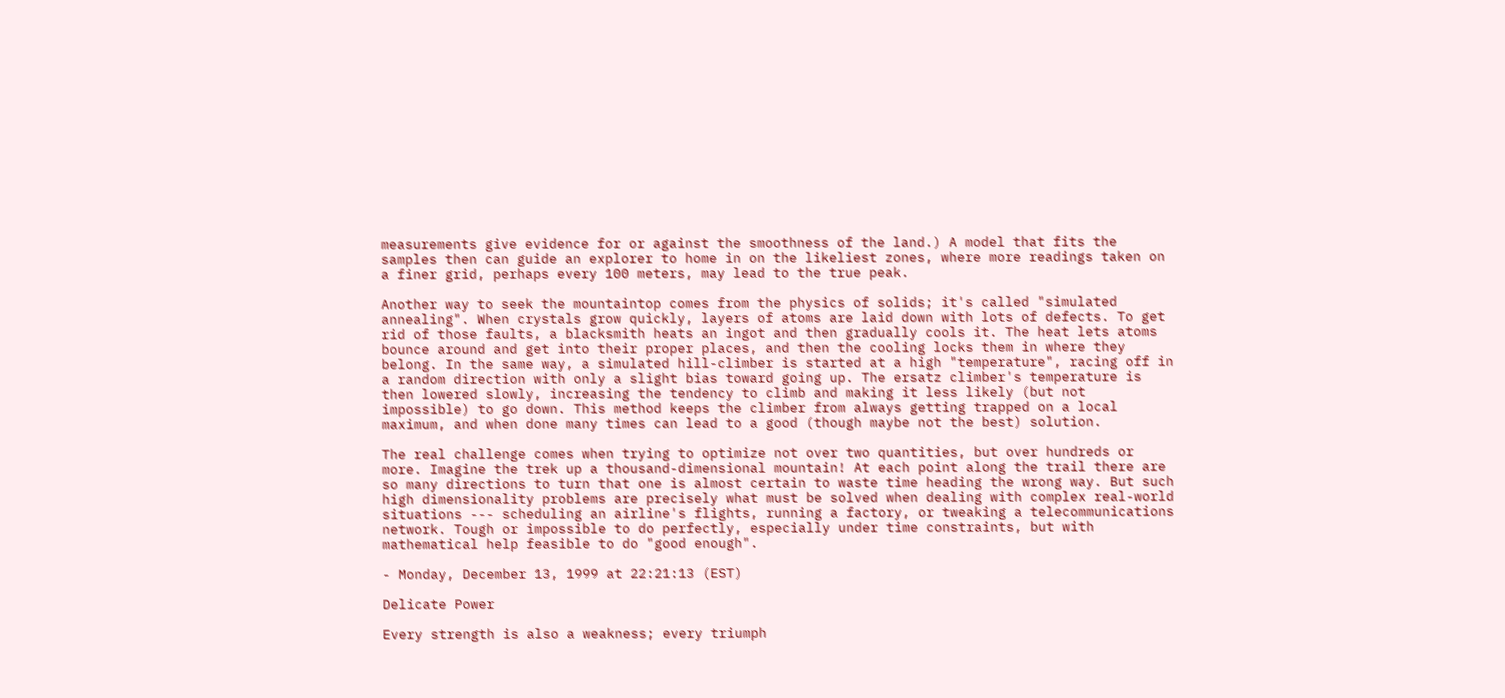measurements give evidence for or against the smoothness of the land.) A model that fits the samples then can guide an explorer to home in on the likeliest zones, where more readings taken on a finer grid, perhaps every 100 meters, may lead to the true peak.

Another way to seek the mountaintop comes from the physics of solids; it's called "simulated annealing". When crystals grow quickly, layers of atoms are laid down with lots of defects. To get rid of those faults, a blacksmith heats an ingot and then gradually cools it. The heat lets atoms bounce around and get into their proper places, and then the cooling locks them in where they belong. In the same way, a simulated hill-climber is started at a high "temperature", racing off in a random direction with only a slight bias toward going up. The ersatz climber's temperature is then lowered slowly, increasing the tendency to climb and making it less likely (but not impossible) to go down. This method keeps the climber from always getting trapped on a local maximum, and when done many times can lead to a good (though maybe not the best) solution.

The real challenge comes when trying to optimize not over two quantities, but over hundreds or more. Imagine the trek up a thousand-dimensional mountain! At each point along the trail there are so many directions to turn that one is almost certain to waste time heading the wrong way. But such high dimensionality problems are precisely what must be solved when dealing with complex real-world situations --- scheduling an airline's flights, running a factory, or tweaking a telecommunications network. Tough or impossible to do perfectly, especially under time constraints, but with mathematical help feasible to do "good enough".

- Monday, December 13, 1999 at 22:21:13 (EST)

Delicate Power

Every strength is also a weakness; every triumph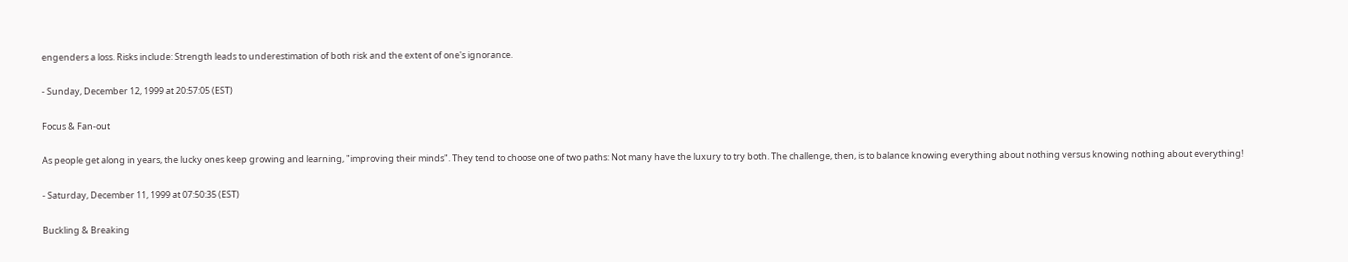engenders a loss. Risks include: Strength leads to underestimation of both risk and the extent of one's ignorance.

- Sunday, December 12, 1999 at 20:57:05 (EST)

Focus & Fan-out

As people get along in years, the lucky ones keep growing and learning, "improving their minds". They tend to choose one of two paths: Not many have the luxury to try both. The challenge, then, is to balance knowing everything about nothing versus knowing nothing about everything!

- Saturday, December 11, 1999 at 07:50:35 (EST)

Buckling & Breaking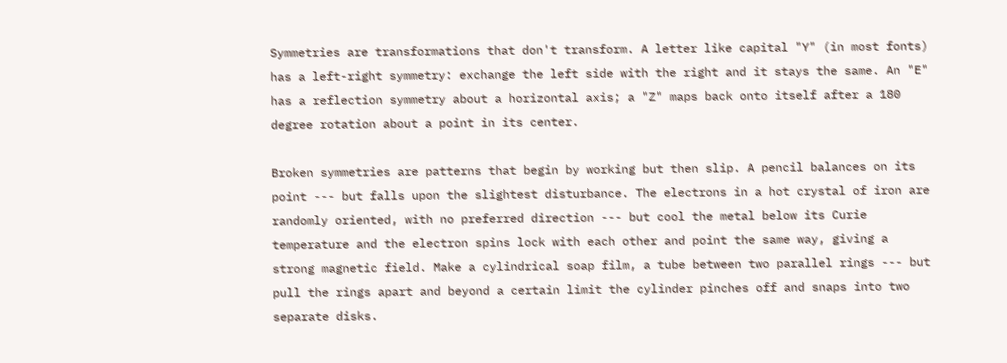Symmetries are transformations that don't transform. A letter like capital "Y" (in most fonts) has a left-right symmetry: exchange the left side with the right and it stays the same. An "E" has a reflection symmetry about a horizontal axis; a "Z" maps back onto itself after a 180 degree rotation about a point in its center.

Broken symmetries are patterns that begin by working but then slip. A pencil balances on its point --- but falls upon the slightest disturbance. The electrons in a hot crystal of iron are randomly oriented, with no preferred direction --- but cool the metal below its Curie temperature and the electron spins lock with each other and point the same way, giving a strong magnetic field. Make a cylindrical soap film, a tube between two parallel rings --- but pull the rings apart and beyond a certain limit the cylinder pinches off and snaps into two separate disks.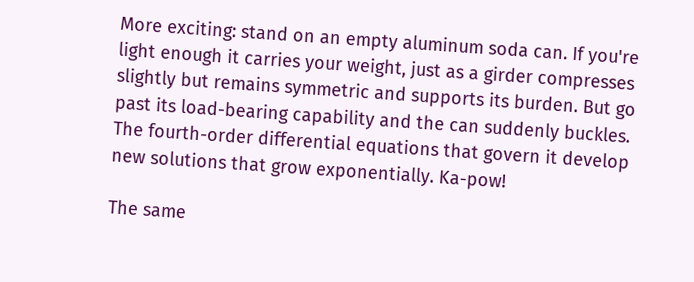More exciting: stand on an empty aluminum soda can. If you're light enough it carries your weight, just as a girder compresses slightly but remains symmetric and supports its burden. But go past its load-bearing capability and the can suddenly buckles. The fourth-order differential equations that govern it develop new solutions that grow exponentially. Ka-pow!

The same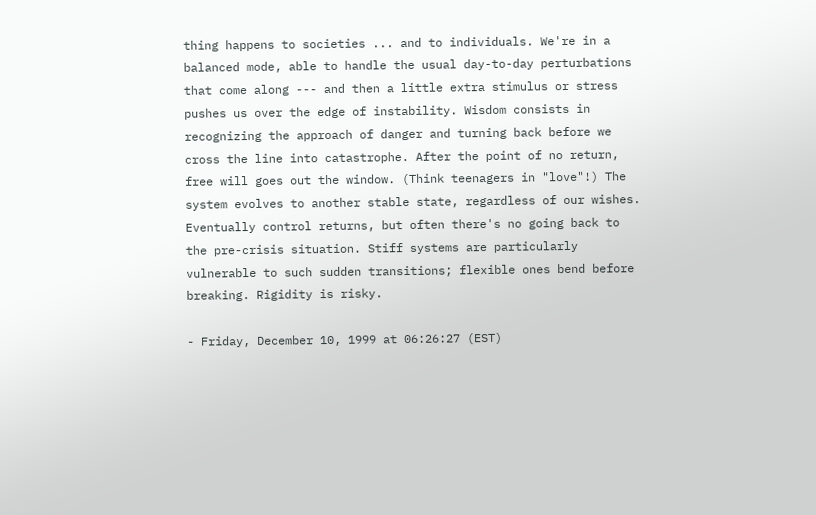thing happens to societies ... and to individuals. We're in a balanced mode, able to handle the usual day-to-day perturbations that come along --- and then a little extra stimulus or stress pushes us over the edge of instability. Wisdom consists in recognizing the approach of danger and turning back before we cross the line into catastrophe. After the point of no return, free will goes out the window. (Think teenagers in "love"!) The system evolves to another stable state, regardless of our wishes. Eventually control returns, but often there's no going back to the pre-crisis situation. Stiff systems are particularly vulnerable to such sudden transitions; flexible ones bend before breaking. Rigidity is risky.

- Friday, December 10, 1999 at 06:26:27 (EST)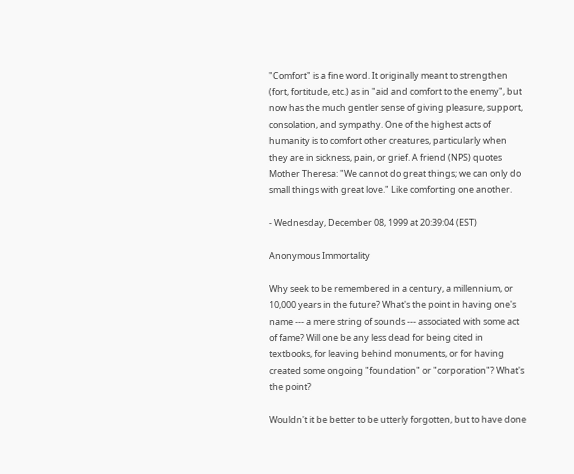"Comfort" is a fine word. It originally meant to strengthen (fort, fortitude, etc.) as in "aid and comfort to the enemy", but now has the much gentler sense of giving pleasure, support, consolation, and sympathy. One of the highest acts of humanity is to comfort other creatures, particularly when they are in sickness, pain, or grief. A friend (NPS) quotes Mother Theresa: "We cannot do great things; we can only do small things with great love." Like comforting one another.

- Wednesday, December 08, 1999 at 20:39:04 (EST)

Anonymous Immortality

Why seek to be remembered in a century, a millennium, or 10,000 years in the future? What's the point in having one's name --- a mere string of sounds --- associated with some act of fame? Will one be any less dead for being cited in textbooks, for leaving behind monuments, or for having created some ongoing "foundation" or "corporation"? What's the point?

Wouldn't it be better to be utterly forgotten, but to have done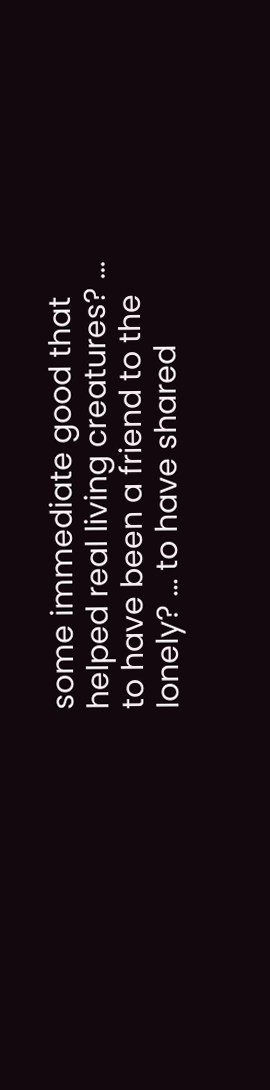some immediate good that helped real living creatures? ... to have been a friend to the lonely? ... to have shared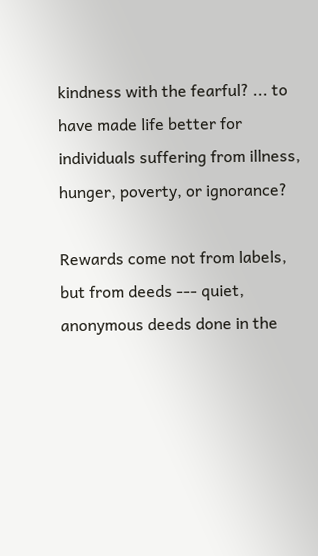kindness with the fearful? ... to have made life better for individuals suffering from illness, hunger, poverty, or ignorance?

Rewards come not from labels, but from deeds --- quiet, anonymous deeds done in the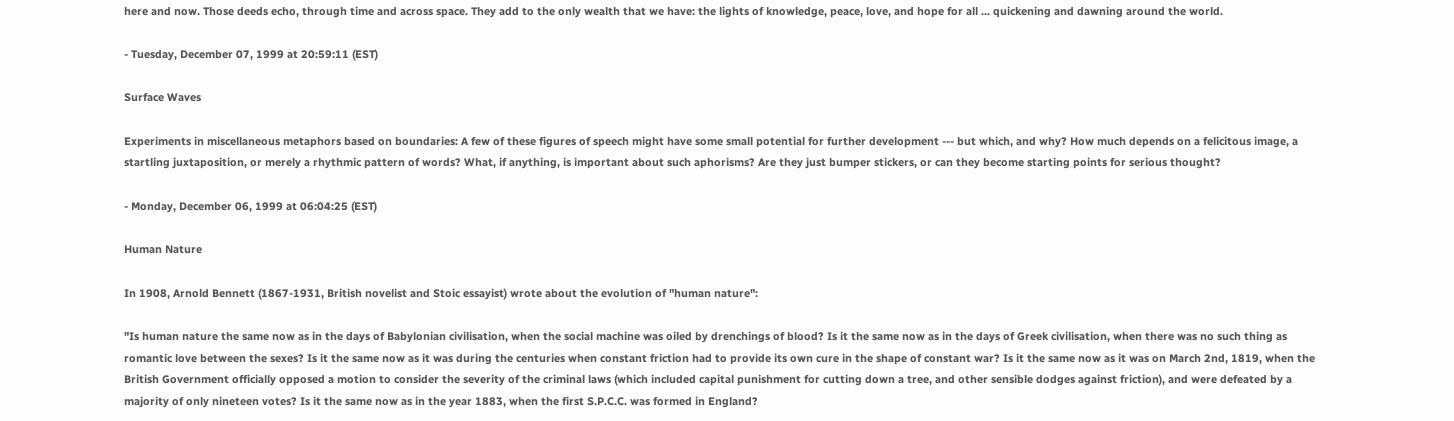here and now. Those deeds echo, through time and across space. They add to the only wealth that we have: the lights of knowledge, peace, love, and hope for all ... quickening and dawning around the world.

- Tuesday, December 07, 1999 at 20:59:11 (EST)

Surface Waves

Experiments in miscellaneous metaphors based on boundaries: A few of these figures of speech might have some small potential for further development --- but which, and why? How much depends on a felicitous image, a startling juxtaposition, or merely a rhythmic pattern of words? What, if anything, is important about such aphorisms? Are they just bumper stickers, or can they become starting points for serious thought?

- Monday, December 06, 1999 at 06:04:25 (EST)

Human Nature

In 1908, Arnold Bennett (1867-1931, British novelist and Stoic essayist) wrote about the evolution of "human nature":

"Is human nature the same now as in the days of Babylonian civilisation, when the social machine was oiled by drenchings of blood? Is it the same now as in the days of Greek civilisation, when there was no such thing as romantic love between the sexes? Is it the same now as it was during the centuries when constant friction had to provide its own cure in the shape of constant war? Is it the same now as it was on March 2nd, 1819, when the British Government officially opposed a motion to consider the severity of the criminal laws (which included capital punishment for cutting down a tree, and other sensible dodges against friction), and were defeated by a majority of only nineteen votes? Is it the same now as in the year 1883, when the first S.P.C.C. was formed in England?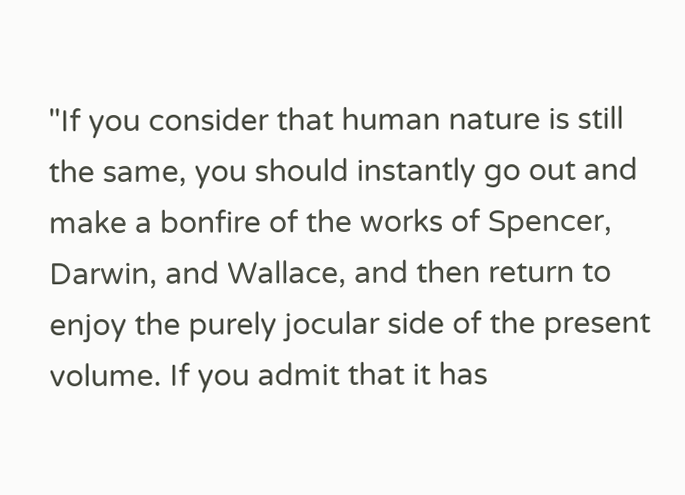"If you consider that human nature is still the same, you should instantly go out and make a bonfire of the works of Spencer, Darwin, and Wallace, and then return to enjoy the purely jocular side of the present volume. If you admit that it has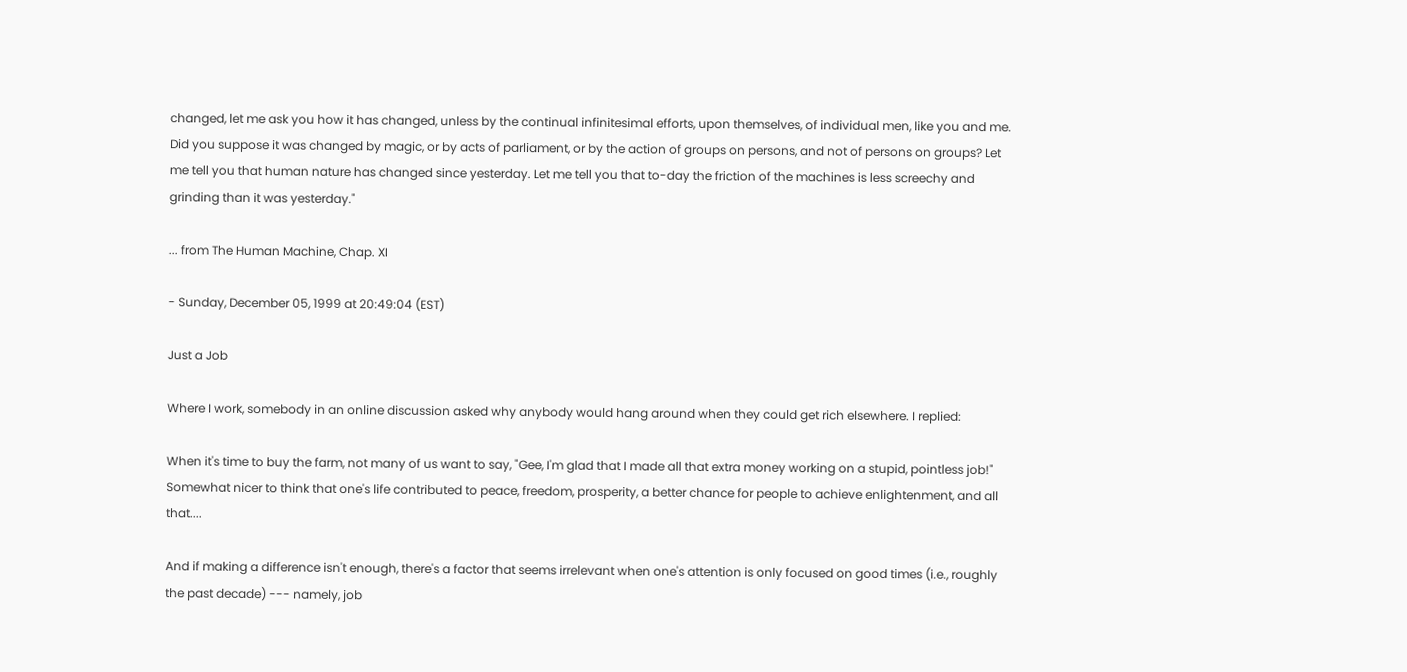changed, let me ask you how it has changed, unless by the continual infinitesimal efforts, upon themselves, of individual men, like you and me. Did you suppose it was changed by magic, or by acts of parliament, or by the action of groups on persons, and not of persons on groups? Let me tell you that human nature has changed since yesterday. Let me tell you that to-day the friction of the machines is less screechy and grinding than it was yesterday."

... from The Human Machine, Chap. XI

- Sunday, December 05, 1999 at 20:49:04 (EST)

Just a Job

Where I work, somebody in an online discussion asked why anybody would hang around when they could get rich elsewhere. I replied:

When it's time to buy the farm, not many of us want to say, "Gee, I'm glad that I made all that extra money working on a stupid, pointless job!" Somewhat nicer to think that one's life contributed to peace, freedom, prosperity, a better chance for people to achieve enlightenment, and all that....

And if making a difference isn't enough, there's a factor that seems irrelevant when one's attention is only focused on good times (i.e., roughly the past decade) --- namely, job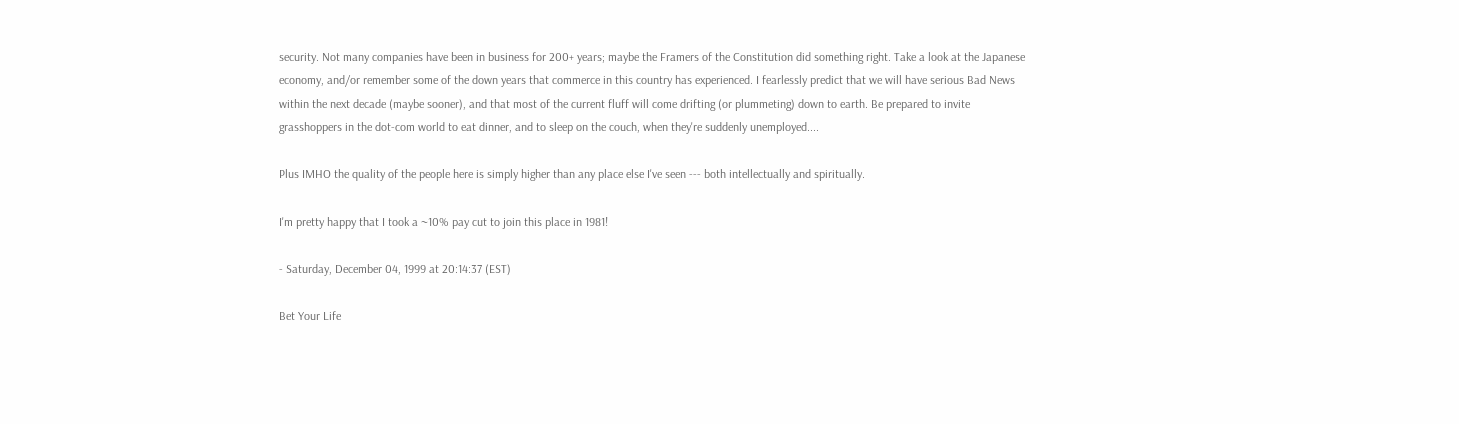security. Not many companies have been in business for 200+ years; maybe the Framers of the Constitution did something right. Take a look at the Japanese economy, and/or remember some of the down years that commerce in this country has experienced. I fearlessly predict that we will have serious Bad News within the next decade (maybe sooner), and that most of the current fluff will come drifting (or plummeting) down to earth. Be prepared to invite grasshoppers in the dot-com world to eat dinner, and to sleep on the couch, when they're suddenly unemployed....

Plus IMHO the quality of the people here is simply higher than any place else I've seen --- both intellectually and spiritually.

I'm pretty happy that I took a ~10% pay cut to join this place in 1981!

- Saturday, December 04, 1999 at 20:14:37 (EST)

Bet Your Life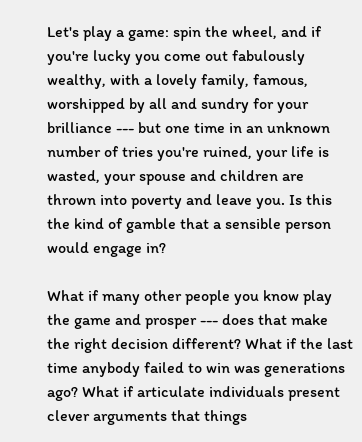Let's play a game: spin the wheel, and if you're lucky you come out fabulously wealthy, with a lovely family, famous, worshipped by all and sundry for your brilliance --- but one time in an unknown number of tries you're ruined, your life is wasted, your spouse and children are thrown into poverty and leave you. Is this the kind of gamble that a sensible person would engage in?

What if many other people you know play the game and prosper --- does that make the right decision different? What if the last time anybody failed to win was generations ago? What if articulate individuals present clever arguments that things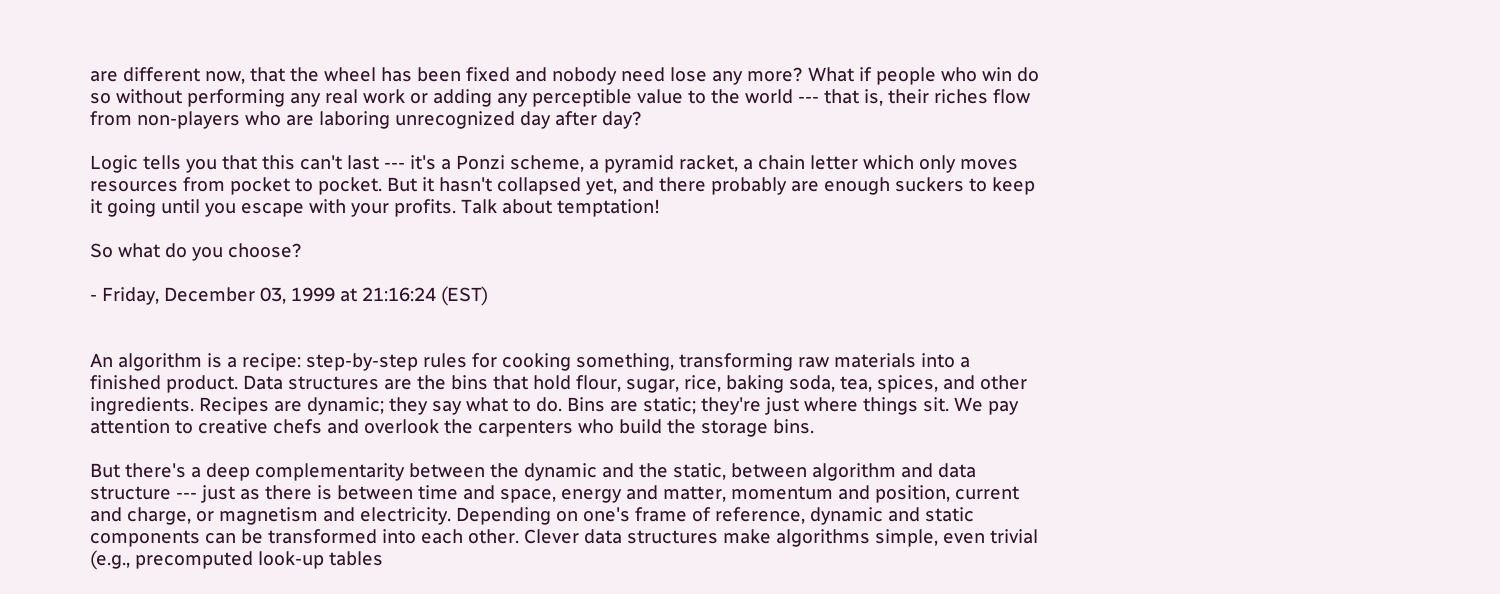are different now, that the wheel has been fixed and nobody need lose any more? What if people who win do so without performing any real work or adding any perceptible value to the world --- that is, their riches flow from non-players who are laboring unrecognized day after day?

Logic tells you that this can't last --- it's a Ponzi scheme, a pyramid racket, a chain letter which only moves resources from pocket to pocket. But it hasn't collapsed yet, and there probably are enough suckers to keep it going until you escape with your profits. Talk about temptation!

So what do you choose?

- Friday, December 03, 1999 at 21:16:24 (EST)


An algorithm is a recipe: step-by-step rules for cooking something, transforming raw materials into a finished product. Data structures are the bins that hold flour, sugar, rice, baking soda, tea, spices, and other ingredients. Recipes are dynamic; they say what to do. Bins are static; they're just where things sit. We pay attention to creative chefs and overlook the carpenters who build the storage bins.

But there's a deep complementarity between the dynamic and the static, between algorithm and data structure --- just as there is between time and space, energy and matter, momentum and position, current and charge, or magnetism and electricity. Depending on one's frame of reference, dynamic and static components can be transformed into each other. Clever data structures make algorithms simple, even trivial (e.g., precomputed look-up tables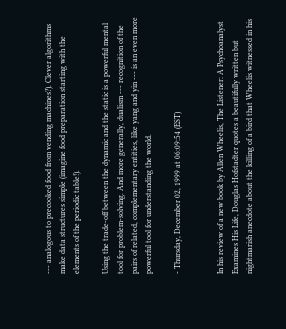--- analogous to precooked food from vending machines?). Clever algorithms make data structures simple (imagine food preparation starting with the elements of the periodic table!).

Using the trade-off between the dynamic and the static is a powerful mental tool for problem-solving. And more generally, dualism --- recognition of the pairs of related, complementary entities, like yang and yin --- is an even more powerful tool for understanding the world.

- Thursday, December 02, 1999 at 06:09:54 (EST)


In his review of a new book by Allen Wheelis, The Listener: A Psychoanalyst Examines His Life, Douglas Hofstadter quotes a beautifully written but nightmarish anecdote about the killing of a bird that Wheelis witnessed in his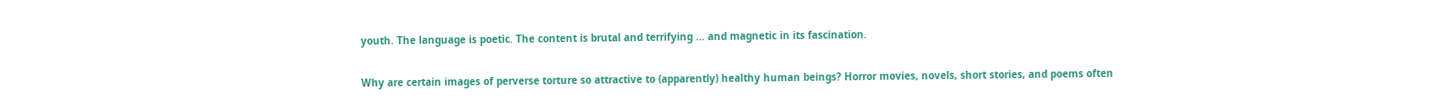youth. The language is poetic. The content is brutal and terrifying ... and magnetic in its fascination.

Why are certain images of perverse torture so attractive to (apparently) healthy human beings? Horror movies, novels, short stories, and poems often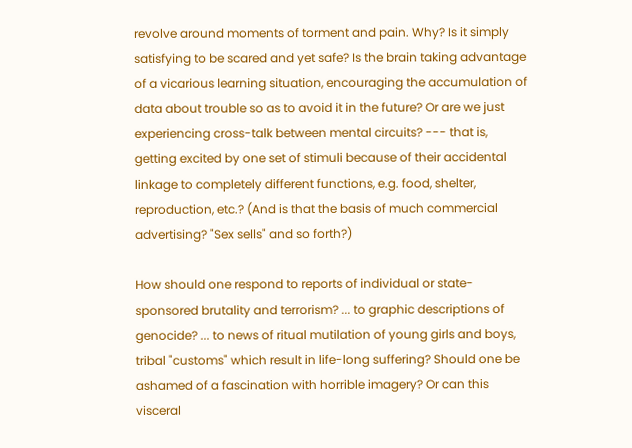revolve around moments of torment and pain. Why? Is it simply satisfying to be scared and yet safe? Is the brain taking advantage of a vicarious learning situation, encouraging the accumulation of data about trouble so as to avoid it in the future? Or are we just experiencing cross-talk between mental circuits? --- that is, getting excited by one set of stimuli because of their accidental linkage to completely different functions, e.g. food, shelter, reproduction, etc.? (And is that the basis of much commercial advertising? "Sex sells" and so forth?)

How should one respond to reports of individual or state-sponsored brutality and terrorism? ... to graphic descriptions of genocide? ... to news of ritual mutilation of young girls and boys, tribal "customs" which result in life-long suffering? Should one be ashamed of a fascination with horrible imagery? Or can this visceral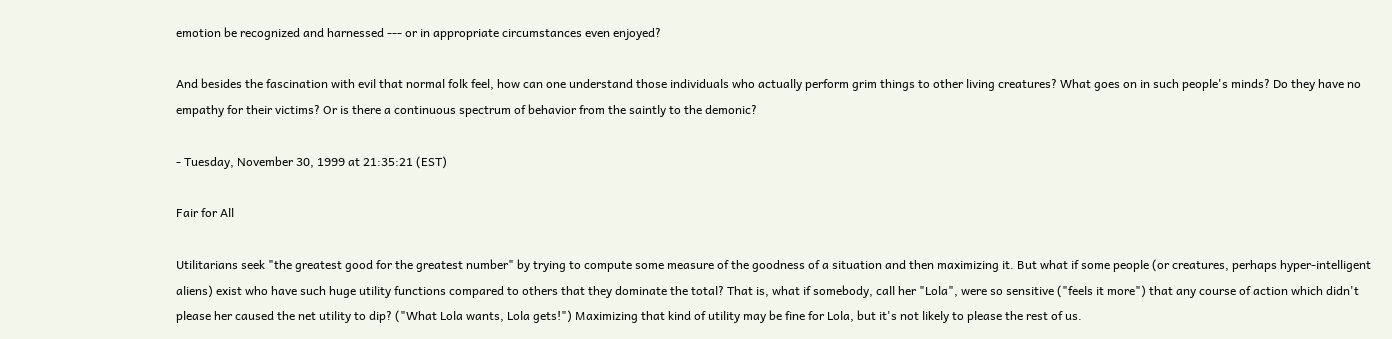emotion be recognized and harnessed --- or in appropriate circumstances even enjoyed?

And besides the fascination with evil that normal folk feel, how can one understand those individuals who actually perform grim things to other living creatures? What goes on in such people's minds? Do they have no empathy for their victims? Or is there a continuous spectrum of behavior from the saintly to the demonic?

- Tuesday, November 30, 1999 at 21:35:21 (EST)

Fair for All

Utilitarians seek "the greatest good for the greatest number" by trying to compute some measure of the goodness of a situation and then maximizing it. But what if some people (or creatures, perhaps hyper-intelligent aliens) exist who have such huge utility functions compared to others that they dominate the total? That is, what if somebody, call her "Lola", were so sensitive ("feels it more") that any course of action which didn't please her caused the net utility to dip? ("What Lola wants, Lola gets!") Maximizing that kind of utility may be fine for Lola, but it's not likely to please the rest of us.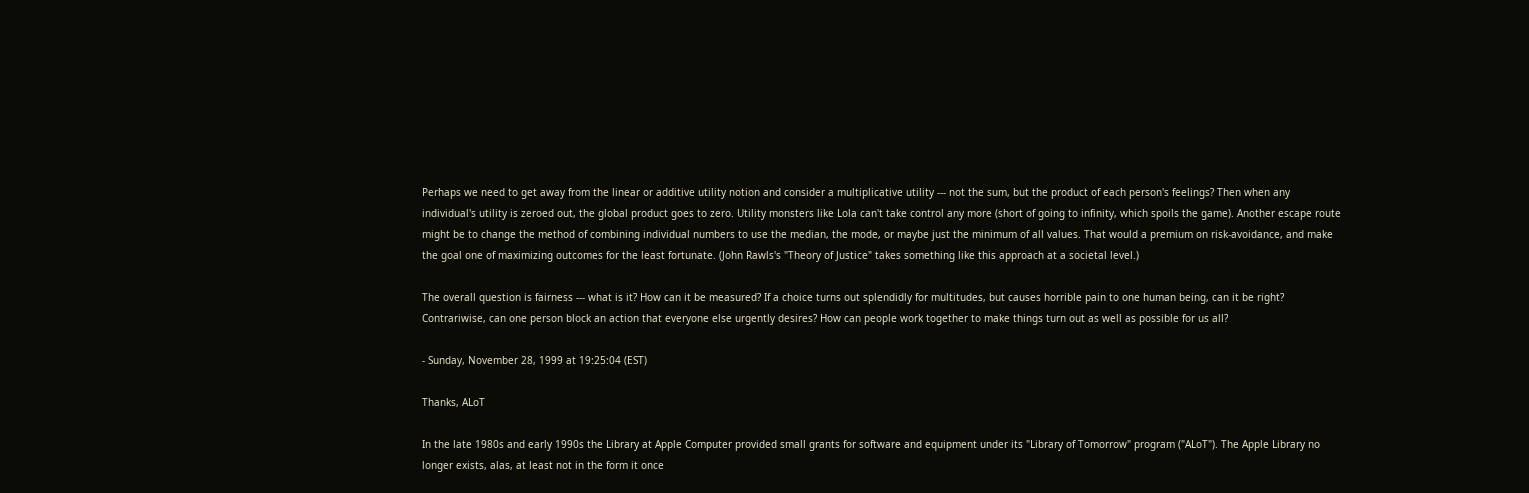Perhaps we need to get away from the linear or additive utility notion and consider a multiplicative utility --- not the sum, but the product of each person's feelings? Then when any individual's utility is zeroed out, the global product goes to zero. Utility monsters like Lola can't take control any more (short of going to infinity, which spoils the game). Another escape route might be to change the method of combining individual numbers to use the median, the mode, or maybe just the minimum of all values. That would a premium on risk-avoidance, and make the goal one of maximizing outcomes for the least fortunate. (John Rawls's "Theory of Justice" takes something like this approach at a societal level.)

The overall question is fairness --- what is it? How can it be measured? If a choice turns out splendidly for multitudes, but causes horrible pain to one human being, can it be right? Contrariwise, can one person block an action that everyone else urgently desires? How can people work together to make things turn out as well as possible for us all?

- Sunday, November 28, 1999 at 19:25:04 (EST)

Thanks, ALoT

In the late 1980s and early 1990s the Library at Apple Computer provided small grants for software and equipment under its "Library of Tomorrow" program ("ALoT"). The Apple Library no longer exists, alas, at least not in the form it once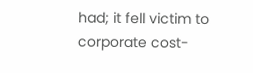had; it fell victim to corporate cost-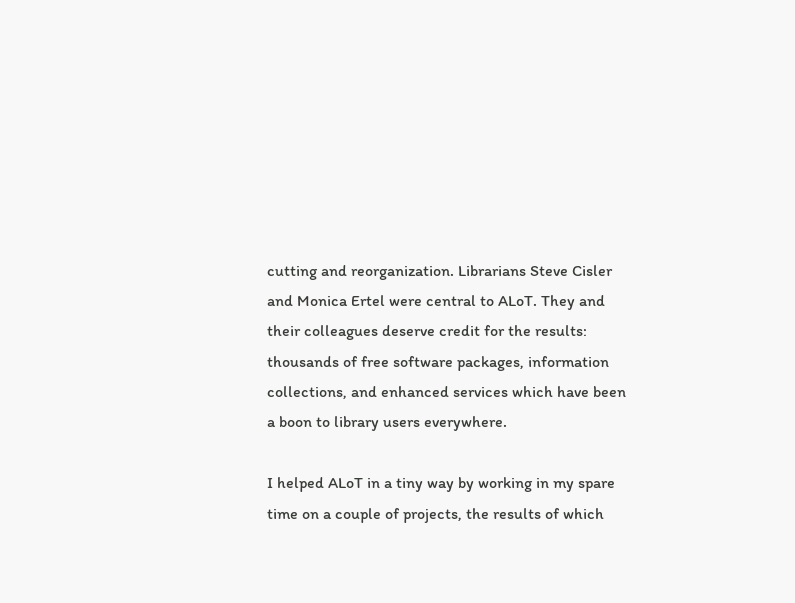cutting and reorganization. Librarians Steve Cisler and Monica Ertel were central to ALoT. They and their colleagues deserve credit for the results: thousands of free software packages, information collections, and enhanced services which have been a boon to library users everywhere.

I helped ALoT in a tiny way by working in my spare time on a couple of projects, the results of which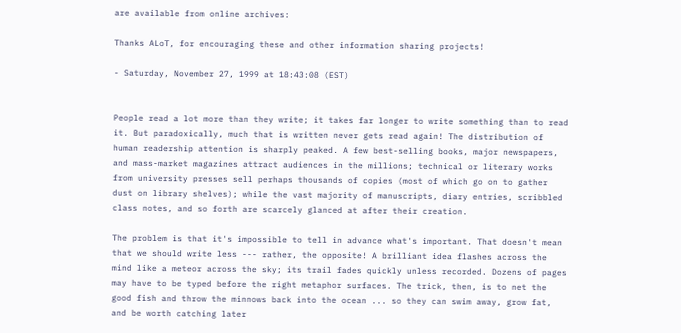are available from online archives:

Thanks ALoT, for encouraging these and other information sharing projects!

- Saturday, November 27, 1999 at 18:43:08 (EST)


People read a lot more than they write; it takes far longer to write something than to read it. But paradoxically, much that is written never gets read again! The distribution of human readership attention is sharply peaked. A few best-selling books, major newspapers, and mass-market magazines attract audiences in the millions; technical or literary works from university presses sell perhaps thousands of copies (most of which go on to gather dust on library shelves); while the vast majority of manuscripts, diary entries, scribbled class notes, and so forth are scarcely glanced at after their creation.

The problem is that it's impossible to tell in advance what's important. That doesn't mean that we should write less --- rather, the opposite! A brilliant idea flashes across the mind like a meteor across the sky; its trail fades quickly unless recorded. Dozens of pages may have to be typed before the right metaphor surfaces. The trick, then, is to net the good fish and throw the minnows back into the ocean ... so they can swim away, grow fat, and be worth catching later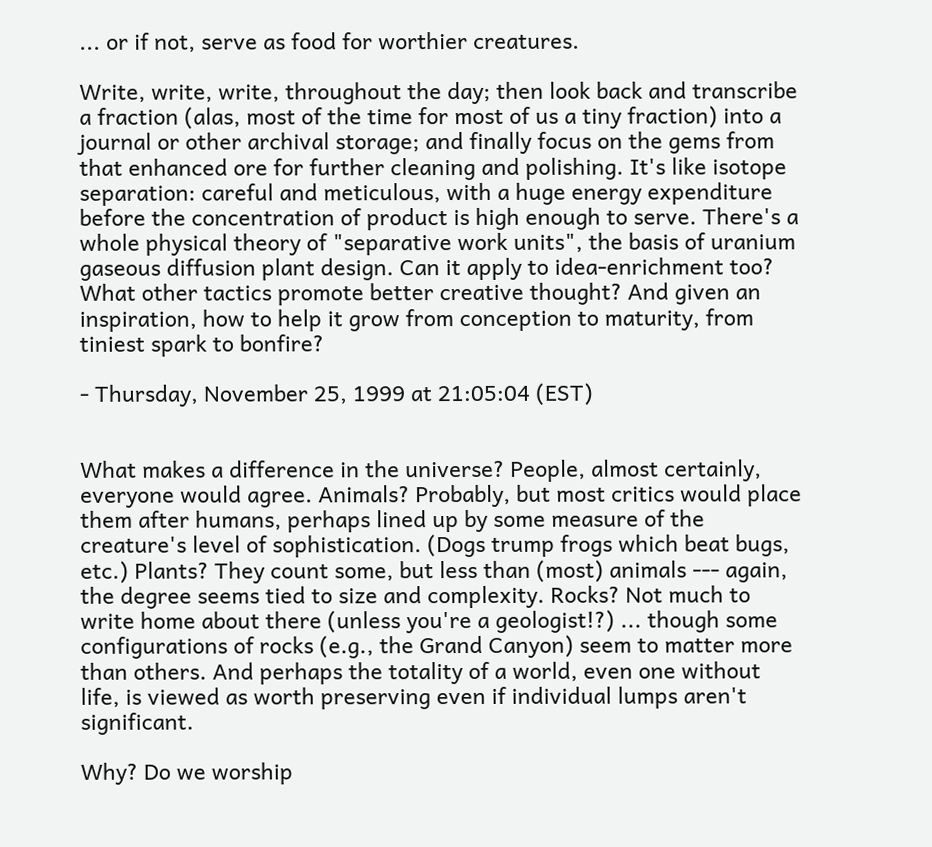... or if not, serve as food for worthier creatures.

Write, write, write, throughout the day; then look back and transcribe a fraction (alas, most of the time for most of us a tiny fraction) into a journal or other archival storage; and finally focus on the gems from that enhanced ore for further cleaning and polishing. It's like isotope separation: careful and meticulous, with a huge energy expenditure before the concentration of product is high enough to serve. There's a whole physical theory of "separative work units", the basis of uranium gaseous diffusion plant design. Can it apply to idea-enrichment too? What other tactics promote better creative thought? And given an inspiration, how to help it grow from conception to maturity, from tiniest spark to bonfire?

- Thursday, November 25, 1999 at 21:05:04 (EST)


What makes a difference in the universe? People, almost certainly, everyone would agree. Animals? Probably, but most critics would place them after humans, perhaps lined up by some measure of the creature's level of sophistication. (Dogs trump frogs which beat bugs, etc.) Plants? They count some, but less than (most) animals --- again, the degree seems tied to size and complexity. Rocks? Not much to write home about there (unless you're a geologist!?) ... though some configurations of rocks (e.g., the Grand Canyon) seem to matter more than others. And perhaps the totality of a world, even one without life, is viewed as worth preserving even if individual lumps aren't significant.

Why? Do we worship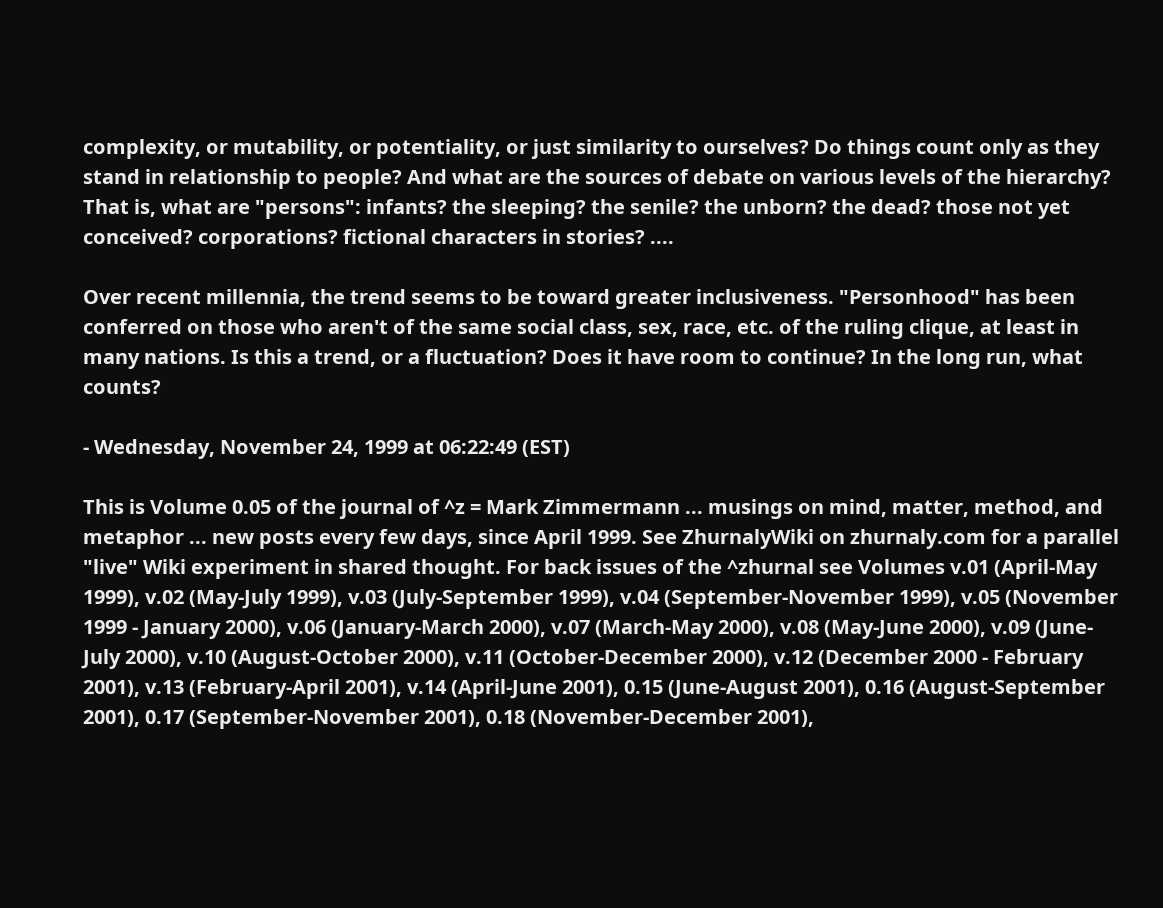complexity, or mutability, or potentiality, or just similarity to ourselves? Do things count only as they stand in relationship to people? And what are the sources of debate on various levels of the hierarchy? That is, what are "persons": infants? the sleeping? the senile? the unborn? the dead? those not yet conceived? corporations? fictional characters in stories? ....

Over recent millennia, the trend seems to be toward greater inclusiveness. "Personhood" has been conferred on those who aren't of the same social class, sex, race, etc. of the ruling clique, at least in many nations. Is this a trend, or a fluctuation? Does it have room to continue? In the long run, what counts?

- Wednesday, November 24, 1999 at 06:22:49 (EST)

This is Volume 0.05 of the journal of ^z = Mark Zimmermann ... musings on mind, matter, method, and metaphor ... new posts every few days, since April 1999. See ZhurnalyWiki on zhurnaly.com for a parallel "live" Wiki experiment in shared thought. For back issues of the ^zhurnal see Volumes v.01 (April-May 1999), v.02 (May-July 1999), v.03 (July-September 1999), v.04 (September-November 1999), v.05 (November 1999 - January 2000), v.06 (January-March 2000), v.07 (March-May 2000), v.08 (May-June 2000), v.09 (June-July 2000), v.10 (August-October 2000), v.11 (October-December 2000), v.12 (December 2000 - February 2001), v.13 (February-April 2001), v.14 (April-June 2001), 0.15 (June-August 2001), 0.16 (August-September 2001), 0.17 (September-November 2001), 0.18 (November-December 2001),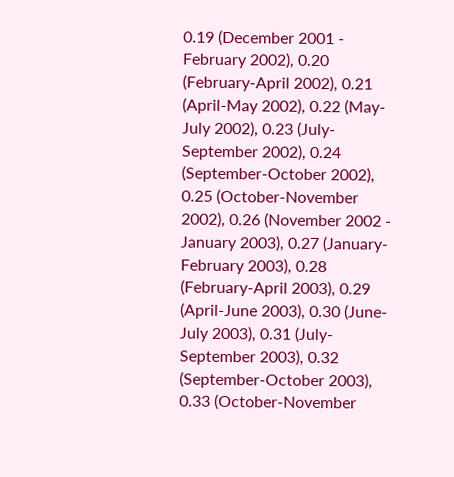0.19 (December 2001 - February 2002), 0.20 (February-April 2002), 0.21 (April-May 2002), 0.22 (May-July 2002), 0.23 (July-September 2002), 0.24 (September-October 2002), 0.25 (October-November 2002), 0.26 (November 2002 - January 2003), 0.27 (January-February 2003), 0.28 (February-April 2003), 0.29 (April-June 2003), 0.30 (June-July 2003), 0.31 (July-September 2003), 0.32 (September-October 2003), 0.33 (October-November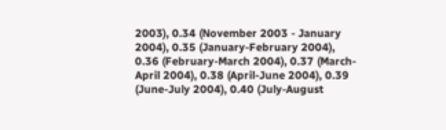2003), 0.34 (November 2003 - January 2004), 0.35 (January-February 2004), 0.36 (February-March 2004), 0.37 (March-April 2004), 0.38 (April-June 2004), 0.39 (June-July 2004), 0.40 (July-August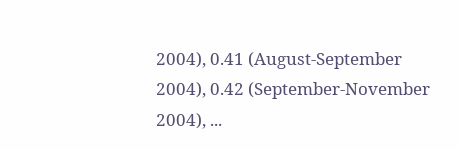2004), 0.41 (August-September 2004), 0.42 (September-November 2004), ...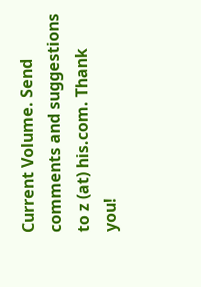Current Volume. Send comments and suggestions to z (at) his.com. Thank you!